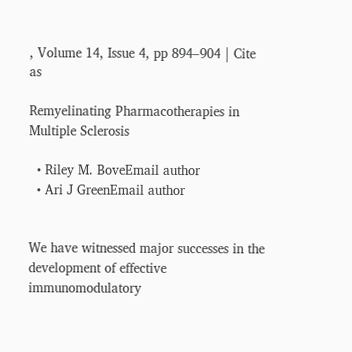, Volume 14, Issue 4, pp 894–904 | Cite as

Remyelinating Pharmacotherapies in Multiple Sclerosis

  • Riley M. BoveEmail author
  • Ari J GreenEmail author


We have witnessed major successes in the development of effective immunomodulatory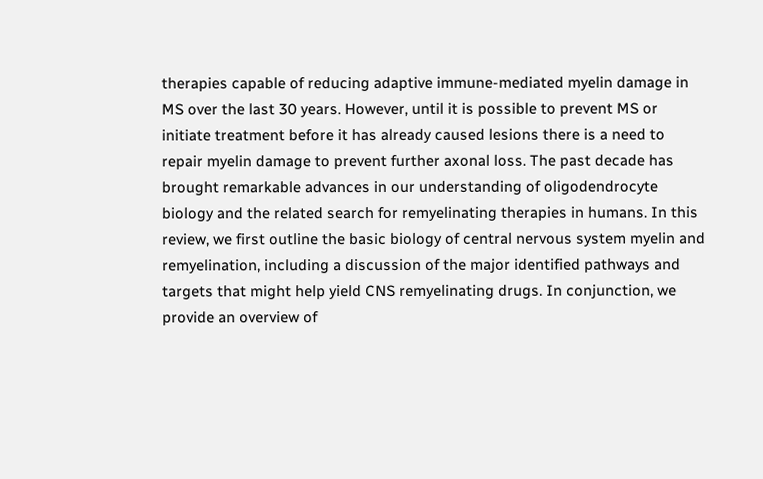therapies capable of reducing adaptive immune-mediated myelin damage in MS over the last 30 years. However, until it is possible to prevent MS or initiate treatment before it has already caused lesions there is a need to repair myelin damage to prevent further axonal loss. The past decade has brought remarkable advances in our understanding of oligodendrocyte biology and the related search for remyelinating therapies in humans. In this review, we first outline the basic biology of central nervous system myelin and remyelination, including a discussion of the major identified pathways and targets that might help yield CNS remyelinating drugs. In conjunction, we provide an overview of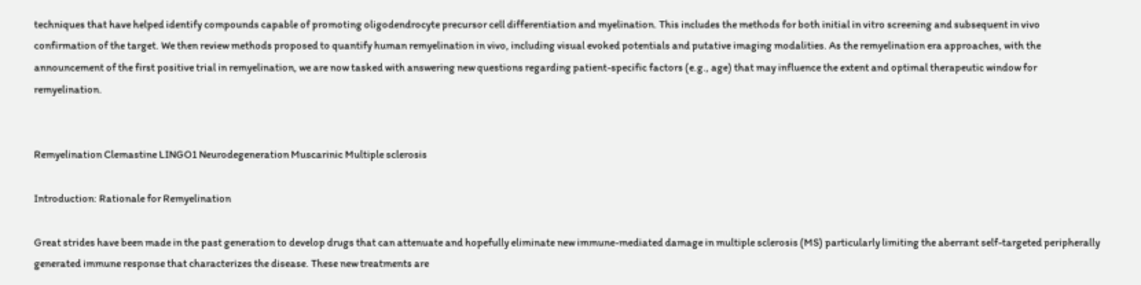techniques that have helped identify compounds capable of promoting oligodendrocyte precursor cell differentiation and myelination. This includes the methods for both initial in vitro screening and subsequent in vivo confirmation of the target. We then review methods proposed to quantify human remyelination in vivo, including visual evoked potentials and putative imaging modalities. As the remyelination era approaches, with the announcement of the first positive trial in remyelination, we are now tasked with answering new questions regarding patient-specific factors (e.g., age) that may influence the extent and optimal therapeutic window for remyelination.


Remyelination Clemastine LINGO1 Neurodegeneration Muscarinic Multiple sclerosis

Introduction: Rationale for Remyelination

Great strides have been made in the past generation to develop drugs that can attenuate and hopefully eliminate new immune-mediated damage in multiple sclerosis (MS) particularly limiting the aberrant self-targeted peripherally generated immune response that characterizes the disease. These new treatments are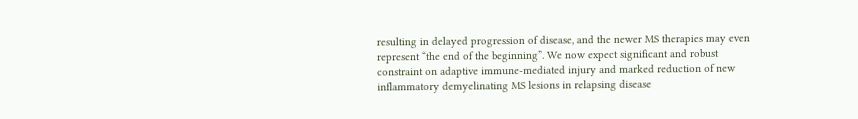resulting in delayed progression of disease, and the newer MS therapies may even represent “the end of the beginning”. We now expect significant and robust constraint on adaptive immune-mediated injury and marked reduction of new inflammatory demyelinating MS lesions in relapsing disease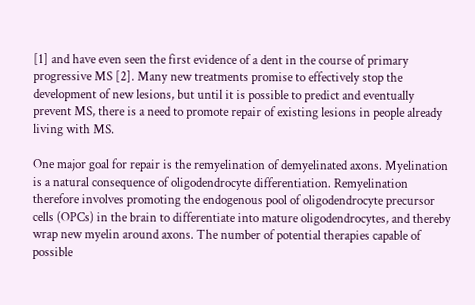[1] and have even seen the first evidence of a dent in the course of primary progressive MS [2]. Many new treatments promise to effectively stop the development of new lesions, but until it is possible to predict and eventually prevent MS, there is a need to promote repair of existing lesions in people already living with MS.

One major goal for repair is the remyelination of demyelinated axons. Myelination is a natural consequence of oligodendrocyte differentiation. Remyelination therefore involves promoting the endogenous pool of oligodendrocyte precursor cells (OPCs) in the brain to differentiate into mature oligodendrocytes, and thereby wrap new myelin around axons. The number of potential therapies capable of possible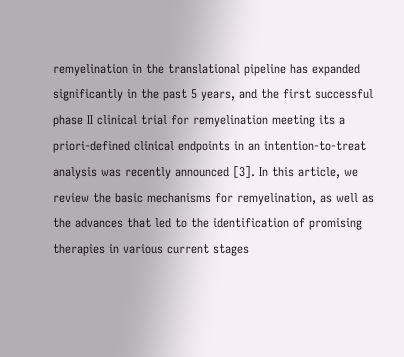remyelination in the translational pipeline has expanded significantly in the past 5 years, and the first successful phase II clinical trial for remyelination meeting its a priori-defined clinical endpoints in an intention-to-treat analysis was recently announced [3]. In this article, we review the basic mechanisms for remyelination, as well as the advances that led to the identification of promising therapies in various current stages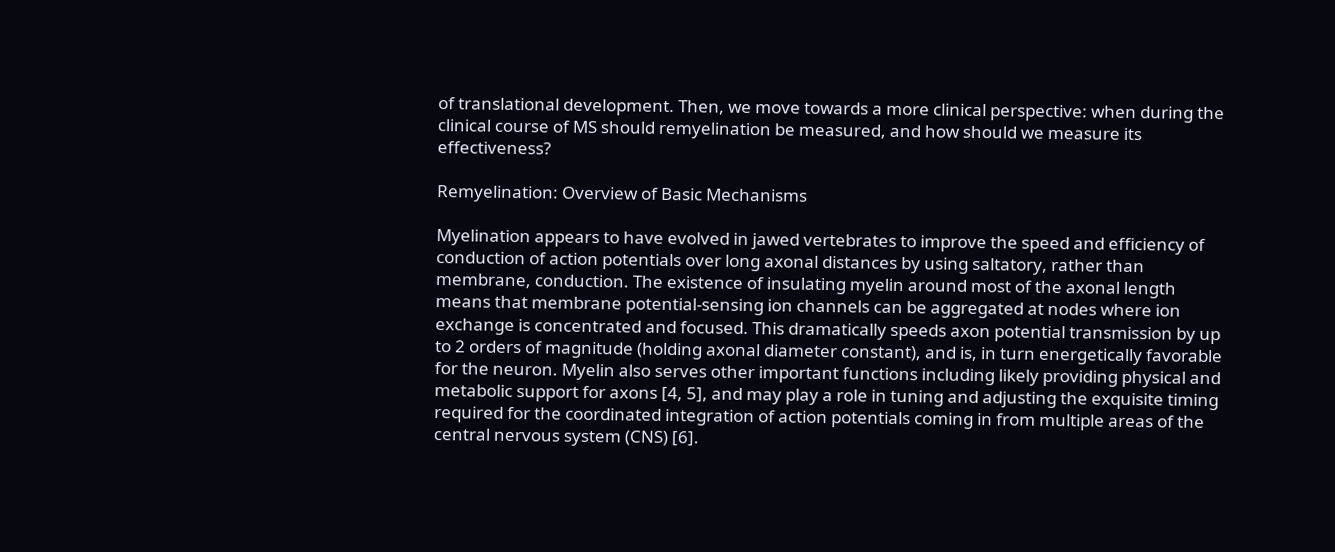of translational development. Then, we move towards a more clinical perspective: when during the clinical course of MS should remyelination be measured, and how should we measure its effectiveness?

Remyelination: Overview of Basic Mechanisms

Myelination appears to have evolved in jawed vertebrates to improve the speed and efficiency of conduction of action potentials over long axonal distances by using saltatory, rather than membrane, conduction. The existence of insulating myelin around most of the axonal length means that membrane potential-sensing ion channels can be aggregated at nodes where ion exchange is concentrated and focused. This dramatically speeds axon potential transmission by up to 2 orders of magnitude (holding axonal diameter constant), and is, in turn energetically favorable for the neuron. Myelin also serves other important functions including likely providing physical and metabolic support for axons [4, 5], and may play a role in tuning and adjusting the exquisite timing required for the coordinated integration of action potentials coming in from multiple areas of the central nervous system (CNS) [6].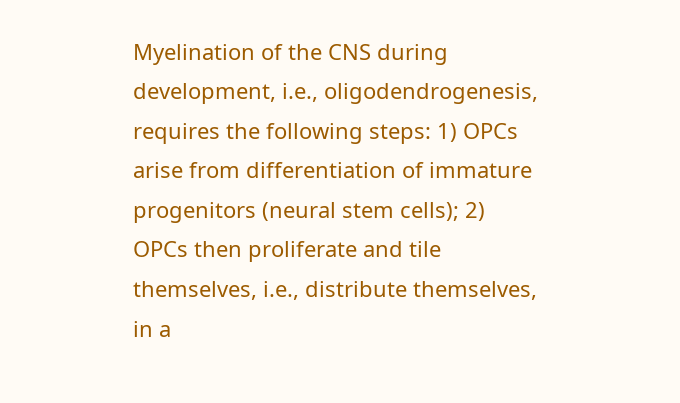Myelination of the CNS during development, i.e., oligodendrogenesis, requires the following steps: 1) OPCs arise from differentiation of immature progenitors (neural stem cells); 2) OPCs then proliferate and tile themselves, i.e., distribute themselves, in a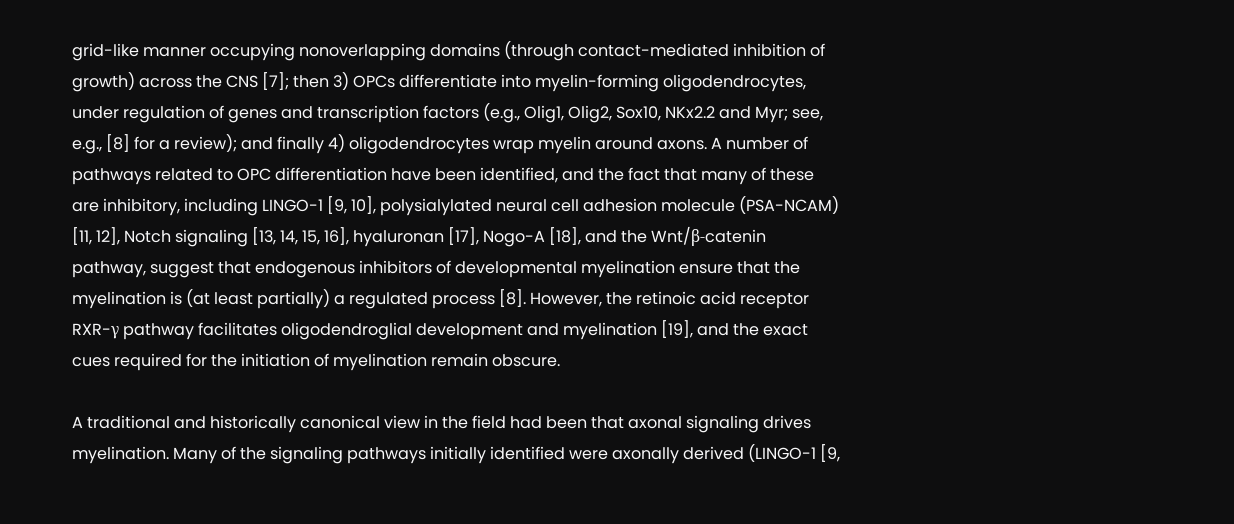grid-like manner occupying nonoverlapping domains (through contact-mediated inhibition of growth) across the CNS [7]; then 3) OPCs differentiate into myelin-forming oligodendrocytes, under regulation of genes and transcription factors (e.g., Olig1, Olig2, Sox10, NKx2.2 and Myr; see, e.g., [8] for a review); and finally 4) oligodendrocytes wrap myelin around axons. A number of pathways related to OPC differentiation have been identified, and the fact that many of these are inhibitory, including LINGO-1 [9, 10], polysialylated neural cell adhesion molecule (PSA-NCAM) [11, 12], Notch signaling [13, 14, 15, 16], hyaluronan [17], Nogo-A [18], and the Wnt/β-catenin pathway, suggest that endogenous inhibitors of developmental myelination ensure that the myelination is (at least partially) a regulated process [8]. However, the retinoic acid receptor RXR-γ pathway facilitates oligodendroglial development and myelination [19], and the exact cues required for the initiation of myelination remain obscure.

A traditional and historically canonical view in the field had been that axonal signaling drives myelination. Many of the signaling pathways initially identified were axonally derived (LINGO-1 [9,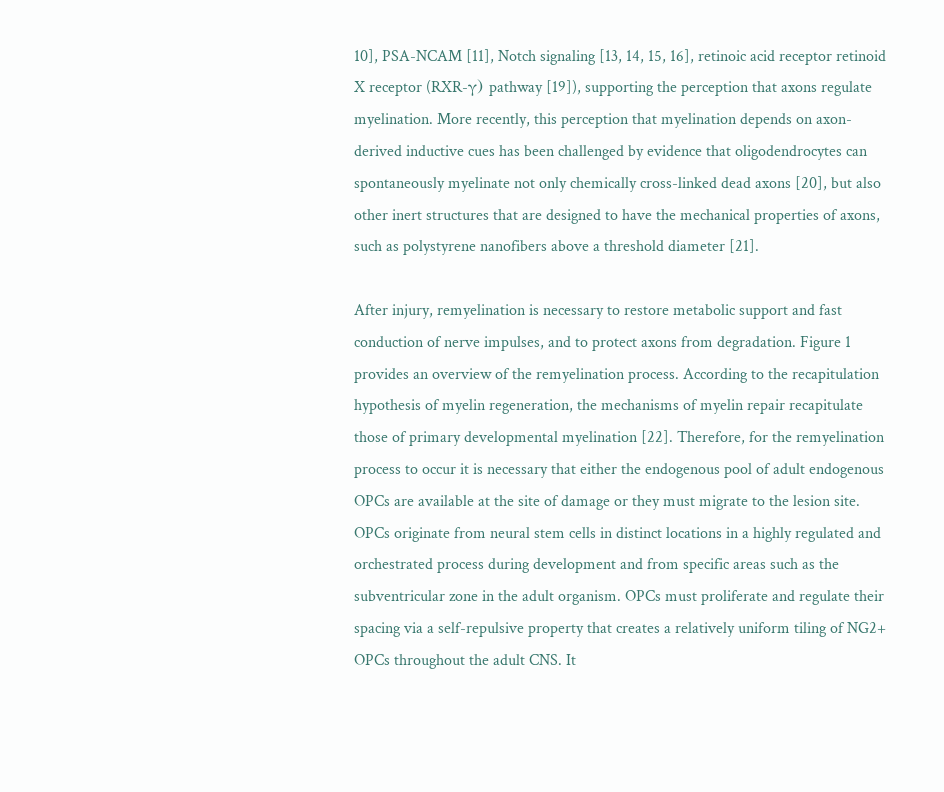10], PSA-NCAM [11], Notch signaling [13, 14, 15, 16], retinoic acid receptor retinoid X receptor (RXR-γ) pathway [19]), supporting the perception that axons regulate myelination. More recently, this perception that myelination depends on axon-derived inductive cues has been challenged by evidence that oligodendrocytes can spontaneously myelinate not only chemically cross-linked dead axons [20], but also other inert structures that are designed to have the mechanical properties of axons, such as polystyrene nanofibers above a threshold diameter [21].

After injury, remyelination is necessary to restore metabolic support and fast conduction of nerve impulses, and to protect axons from degradation. Figure 1 provides an overview of the remyelination process. According to the recapitulation hypothesis of myelin regeneration, the mechanisms of myelin repair recapitulate those of primary developmental myelination [22]. Therefore, for the remyelination process to occur it is necessary that either the endogenous pool of adult endogenous OPCs are available at the site of damage or they must migrate to the lesion site. OPCs originate from neural stem cells in distinct locations in a highly regulated and orchestrated process during development and from specific areas such as the subventricular zone in the adult organism. OPCs must proliferate and regulate their spacing via a self-repulsive property that creates a relatively uniform tiling of NG2+ OPCs throughout the adult CNS. It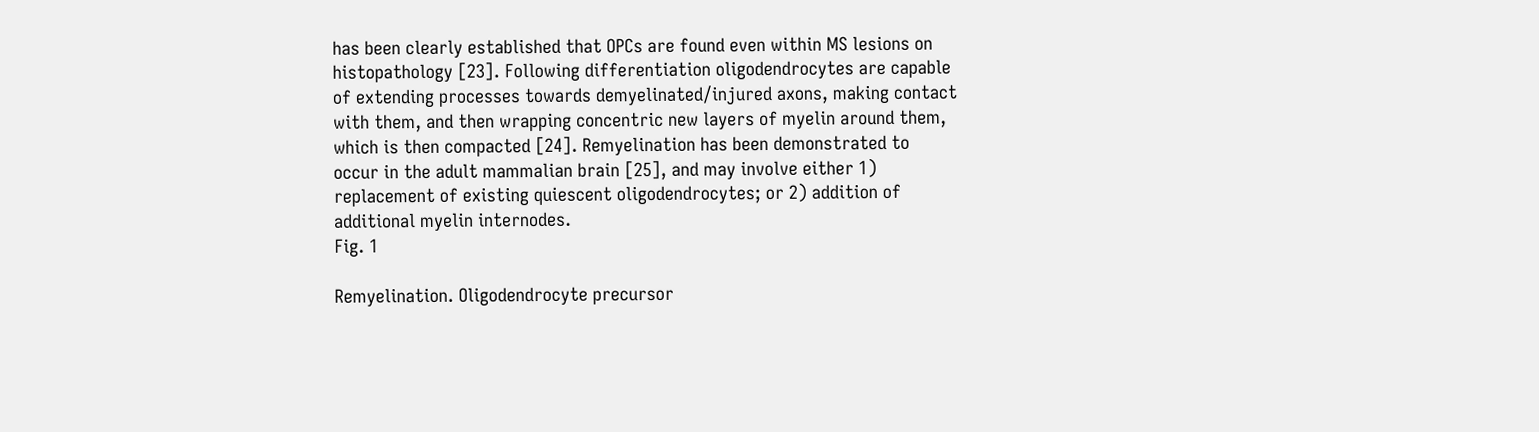has been clearly established that OPCs are found even within MS lesions on histopathology [23]. Following differentiation oligodendrocytes are capable of extending processes towards demyelinated/injured axons, making contact with them, and then wrapping concentric new layers of myelin around them, which is then compacted [24]. Remyelination has been demonstrated to occur in the adult mammalian brain [25], and may involve either 1) replacement of existing quiescent oligodendrocytes; or 2) addition of additional myelin internodes.
Fig. 1

Remyelination. Oligodendrocyte precursor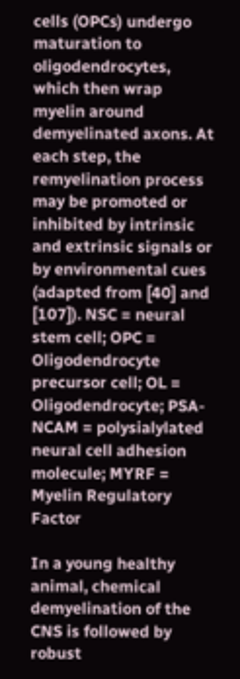cells (OPCs) undergo maturation to oligodendrocytes, which then wrap myelin around demyelinated axons. At each step, the remyelination process may be promoted or inhibited by intrinsic and extrinsic signals or by environmental cues (adapted from [40] and [107]). NSC = neural stem cell; OPC = Oligodendrocyte precursor cell; OL = Oligodendrocyte; PSA-NCAM = polysialylated neural cell adhesion molecule; MYRF = Myelin Regulatory Factor

In a young healthy animal, chemical demyelination of the CNS is followed by robust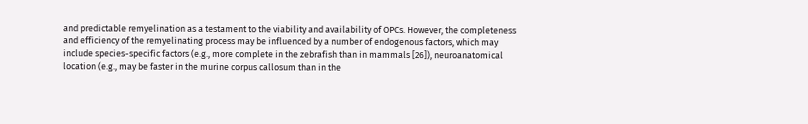and predictable remyelination as a testament to the viability and availability of OPCs. However, the completeness and efficiency of the remyelinating process may be influenced by a number of endogenous factors, which may include species-specific factors (e.g., more complete in the zebrafish than in mammals [26]), neuroanatomical location (e.g., may be faster in the murine corpus callosum than in the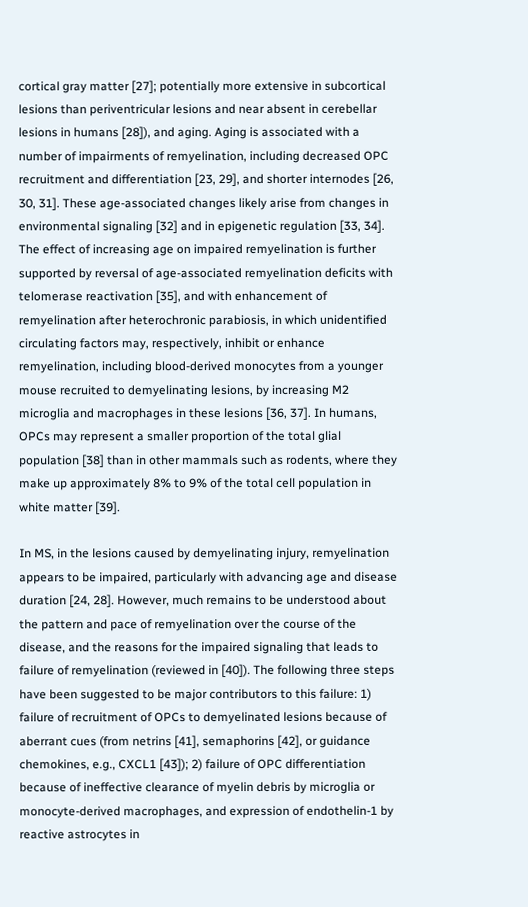cortical gray matter [27]; potentially more extensive in subcortical lesions than periventricular lesions and near absent in cerebellar lesions in humans [28]), and aging. Aging is associated with a number of impairments of remyelination, including decreased OPC recruitment and differentiation [23, 29], and shorter internodes [26, 30, 31]. These age-associated changes likely arise from changes in environmental signaling [32] and in epigenetic regulation [33, 34]. The effect of increasing age on impaired remyelination is further supported by reversal of age-associated remyelination deficits with telomerase reactivation [35], and with enhancement of remyelination after heterochronic parabiosis, in which unidentified circulating factors may, respectively, inhibit or enhance remyelination, including blood-derived monocytes from a younger mouse recruited to demyelinating lesions, by increasing M2 microglia and macrophages in these lesions [36, 37]. In humans, OPCs may represent a smaller proportion of the total glial population [38] than in other mammals such as rodents, where they make up approximately 8% to 9% of the total cell population in white matter [39].

In MS, in the lesions caused by demyelinating injury, remyelination appears to be impaired, particularly with advancing age and disease duration [24, 28]. However, much remains to be understood about the pattern and pace of remyelination over the course of the disease, and the reasons for the impaired signaling that leads to failure of remyelination (reviewed in [40]). The following three steps have been suggested to be major contributors to this failure: 1) failure of recruitment of OPCs to demyelinated lesions because of aberrant cues (from netrins [41], semaphorins [42], or guidance chemokines, e.g., CXCL1 [43]); 2) failure of OPC differentiation because of ineffective clearance of myelin debris by microglia or monocyte-derived macrophages, and expression of endothelin-1 by reactive astrocytes in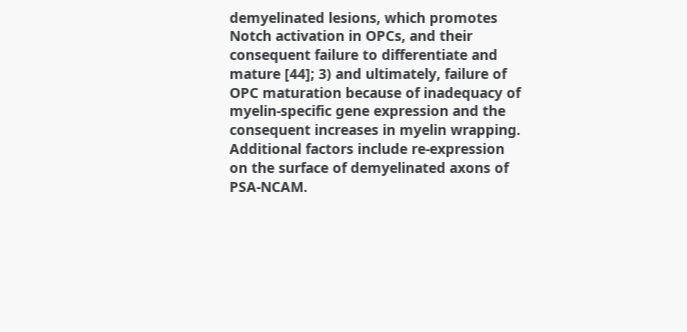demyelinated lesions, which promotes Notch activation in OPCs, and their consequent failure to differentiate and mature [44]; 3) and ultimately, failure of OPC maturation because of inadequacy of myelin-specific gene expression and the consequent increases in myelin wrapping. Additional factors include re-expression on the surface of demyelinated axons of PSA-NCAM.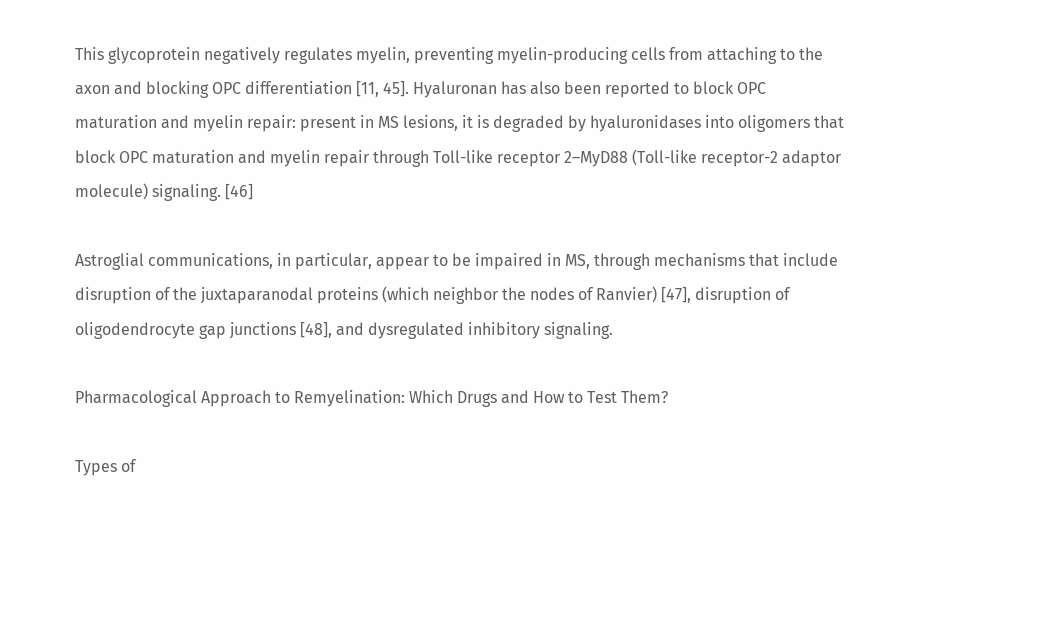This glycoprotein negatively regulates myelin, preventing myelin-producing cells from attaching to the axon and blocking OPC differentiation [11, 45]. Hyaluronan has also been reported to block OPC maturation and myelin repair: present in MS lesions, it is degraded by hyaluronidases into oligomers that block OPC maturation and myelin repair through Toll-like receptor 2–MyD88 (Toll-like receptor-2 adaptor molecule) signaling. [46]

Astroglial communications, in particular, appear to be impaired in MS, through mechanisms that include disruption of the juxtaparanodal proteins (which neighbor the nodes of Ranvier) [47], disruption of oligodendrocyte gap junctions [48], and dysregulated inhibitory signaling.

Pharmacological Approach to Remyelination: Which Drugs and How to Test Them?

Types of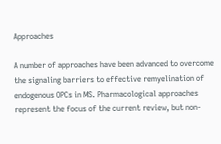Approaches

A number of approaches have been advanced to overcome the signaling barriers to effective remyelination of endogenous OPCs in MS. Pharmacological approaches represent the focus of the current review, but non-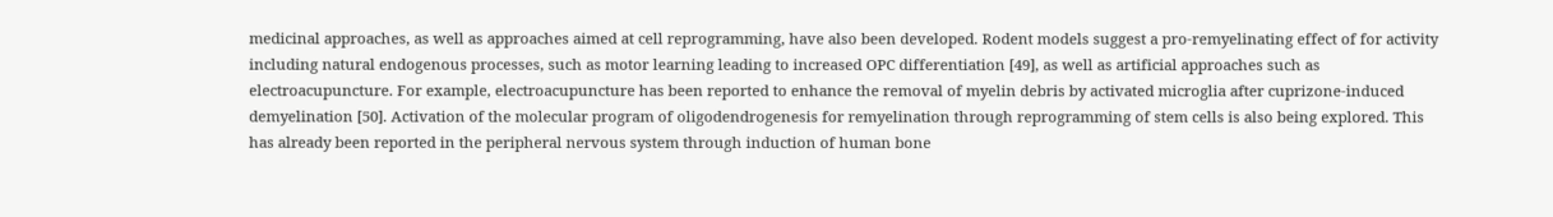medicinal approaches, as well as approaches aimed at cell reprogramming, have also been developed. Rodent models suggest a pro-remyelinating effect of for activity including natural endogenous processes, such as motor learning leading to increased OPC differentiation [49], as well as artificial approaches such as electroacupuncture. For example, electroacupuncture has been reported to enhance the removal of myelin debris by activated microglia after cuprizone-induced demyelination [50]. Activation of the molecular program of oligodendrogenesis for remyelination through reprogramming of stem cells is also being explored. This has already been reported in the peripheral nervous system through induction of human bone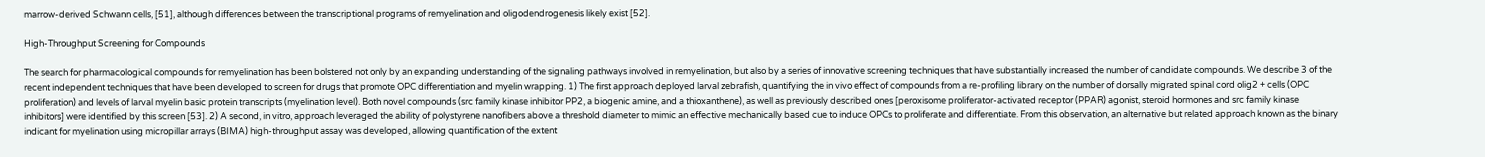marrow-derived Schwann cells, [51], although differences between the transcriptional programs of remyelination and oligodendrogenesis likely exist [52].

High-Throughput Screening for Compounds

The search for pharmacological compounds for remyelination has been bolstered not only by an expanding understanding of the signaling pathways involved in remyelination, but also by a series of innovative screening techniques that have substantially increased the number of candidate compounds. We describe 3 of the recent independent techniques that have been developed to screen for drugs that promote OPC differentiation and myelin wrapping. 1) The first approach deployed larval zebrafish, quantifying the in vivo effect of compounds from a re-profiling library on the number of dorsally migrated spinal cord olig2 + cells (OPC proliferation) and levels of larval myelin basic protein transcripts (myelination level). Both novel compounds (src family kinase inhibitor PP2, a biogenic amine, and a thioxanthene), as well as previously described ones [peroxisome proliferator-activated receptor (PPAR) agonist, steroid hormones and src family kinase inhibitors] were identified by this screen [53]. 2) A second, in vitro, approach leveraged the ability of polystyrene nanofibers above a threshold diameter to mimic an effective mechanically based cue to induce OPCs to proliferate and differentiate. From this observation, an alternative but related approach known as the binary indicant for myelination using micropillar arrays (BIMA) high-throughput assay was developed, allowing quantification of the extent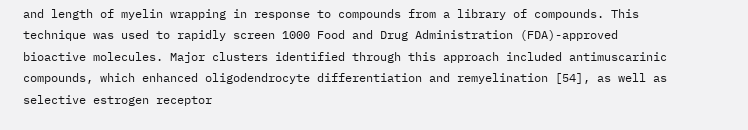and length of myelin wrapping in response to compounds from a library of compounds. This technique was used to rapidly screen 1000 Food and Drug Administration (FDA)-approved bioactive molecules. Major clusters identified through this approach included antimuscarinic compounds, which enhanced oligodendrocyte differentiation and remyelination [54], as well as selective estrogen receptor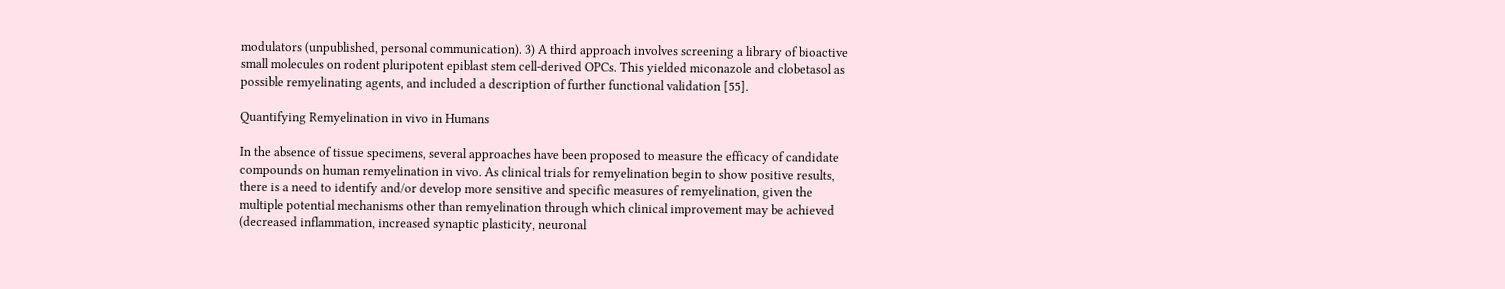modulators (unpublished, personal communication). 3) A third approach involves screening a library of bioactive small molecules on rodent pluripotent epiblast stem cell-derived OPCs. This yielded miconazole and clobetasol as possible remyelinating agents, and included a description of further functional validation [55].

Quantifying Remyelination in vivo in Humans

In the absence of tissue specimens, several approaches have been proposed to measure the efficacy of candidate compounds on human remyelination in vivo. As clinical trials for remyelination begin to show positive results, there is a need to identify and/or develop more sensitive and specific measures of remyelination, given the multiple potential mechanisms other than remyelination through which clinical improvement may be achieved (decreased inflammation, increased synaptic plasticity, neuronal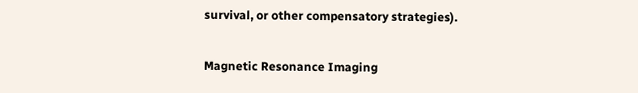survival, or other compensatory strategies).

Magnetic Resonance Imaging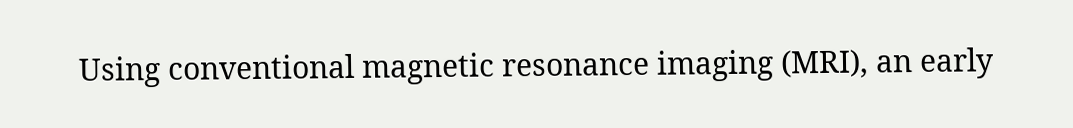Using conventional magnetic resonance imaging (MRI), an early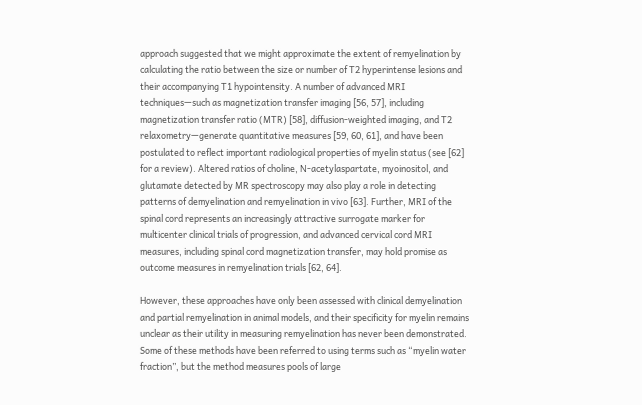approach suggested that we might approximate the extent of remyelination by calculating the ratio between the size or number of T2 hyperintense lesions and their accompanying T1 hypointensity. A number of advanced MRI techniques—such as magnetization transfer imaging [56, 57], including magnetization transfer ratio (MTR) [58], diffusion-weighted imaging, and T2 relaxometry—generate quantitative measures [59, 60, 61], and have been postulated to reflect important radiological properties of myelin status (see [62] for a review). Altered ratios of choline, N-acetylaspartate, myoinositol, and glutamate detected by MR spectroscopy may also play a role in detecting patterns of demyelination and remyelination in vivo [63]. Further, MRI of the spinal cord represents an increasingly attractive surrogate marker for multicenter clinical trials of progression, and advanced cervical cord MRI measures, including spinal cord magnetization transfer, may hold promise as outcome measures in remyelination trials [62, 64].

However, these approaches have only been assessed with clinical demyelination and partial remyelination in animal models, and their specificity for myelin remains unclear as their utility in measuring remyelination has never been demonstrated. Some of these methods have been referred to using terms such as “myelin water fraction”, but the method measures pools of large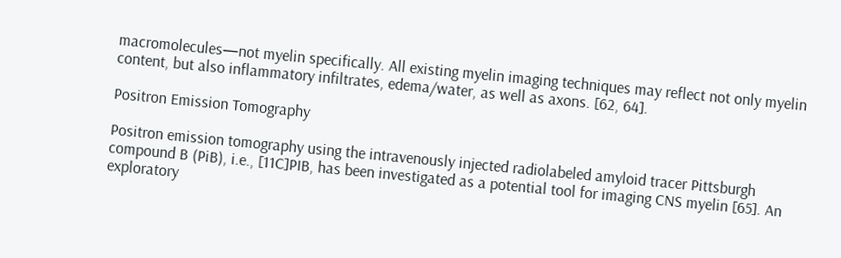macromolecules—not myelin specifically. All existing myelin imaging techniques may reflect not only myelin content, but also inflammatory infiltrates, edema/water, as well as axons. [62, 64].

Positron Emission Tomography

Positron emission tomography using the intravenously injected radiolabeled amyloid tracer Pittsburgh compound B (PiB), i.e., [11C]PIB, has been investigated as a potential tool for imaging CNS myelin [65]. An exploratory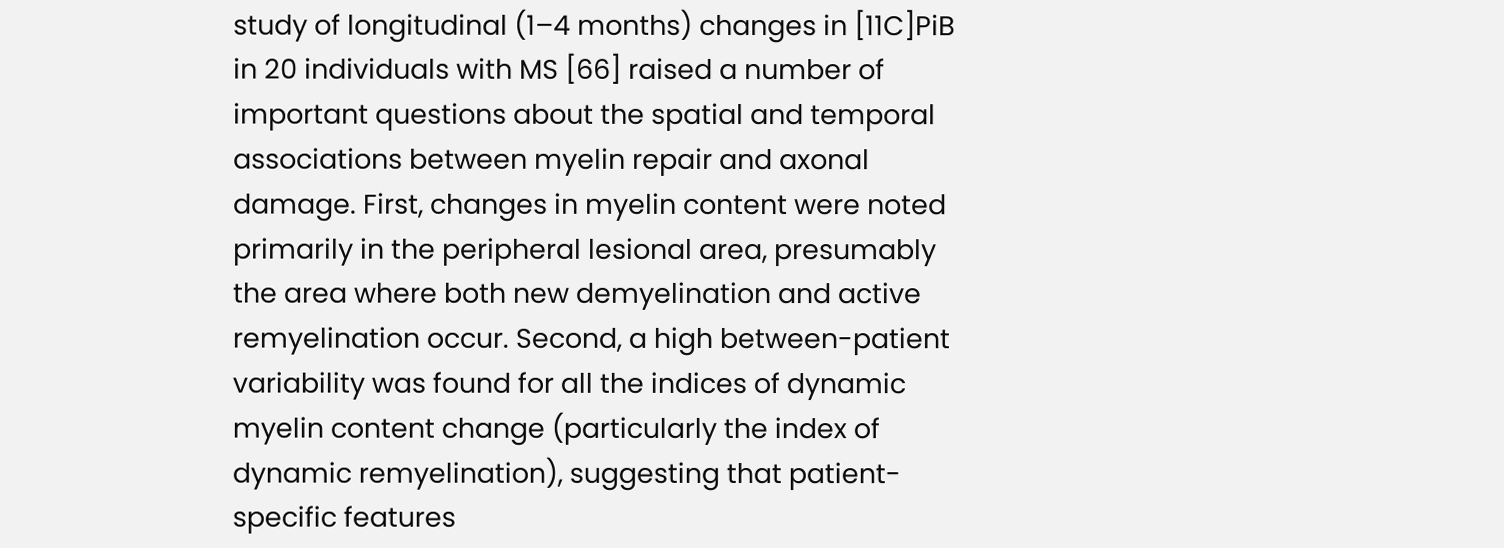study of longitudinal (1–4 months) changes in [11C]PiB in 20 individuals with MS [66] raised a number of important questions about the spatial and temporal associations between myelin repair and axonal damage. First, changes in myelin content were noted primarily in the peripheral lesional area, presumably the area where both new demyelination and active remyelination occur. Second, a high between-patient variability was found for all the indices of dynamic myelin content change (particularly the index of dynamic remyelination), suggesting that patient-specific features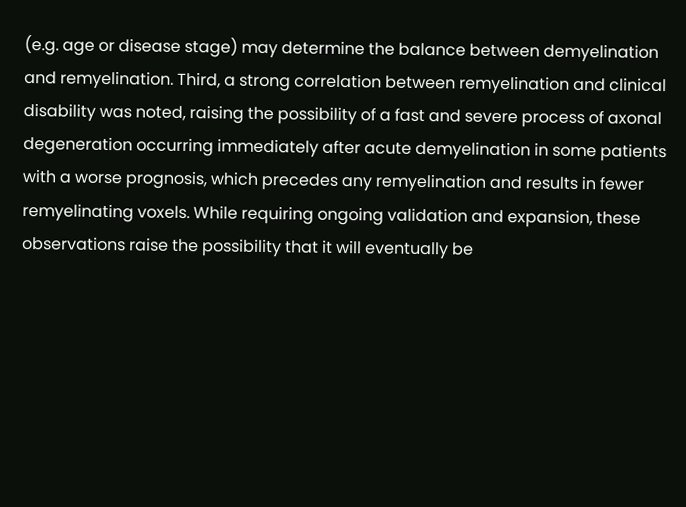(e.g. age or disease stage) may determine the balance between demyelination and remyelination. Third, a strong correlation between remyelination and clinical disability was noted, raising the possibility of a fast and severe process of axonal degeneration occurring immediately after acute demyelination in some patients with a worse prognosis, which precedes any remyelination and results in fewer remyelinating voxels. While requiring ongoing validation and expansion, these observations raise the possibility that it will eventually be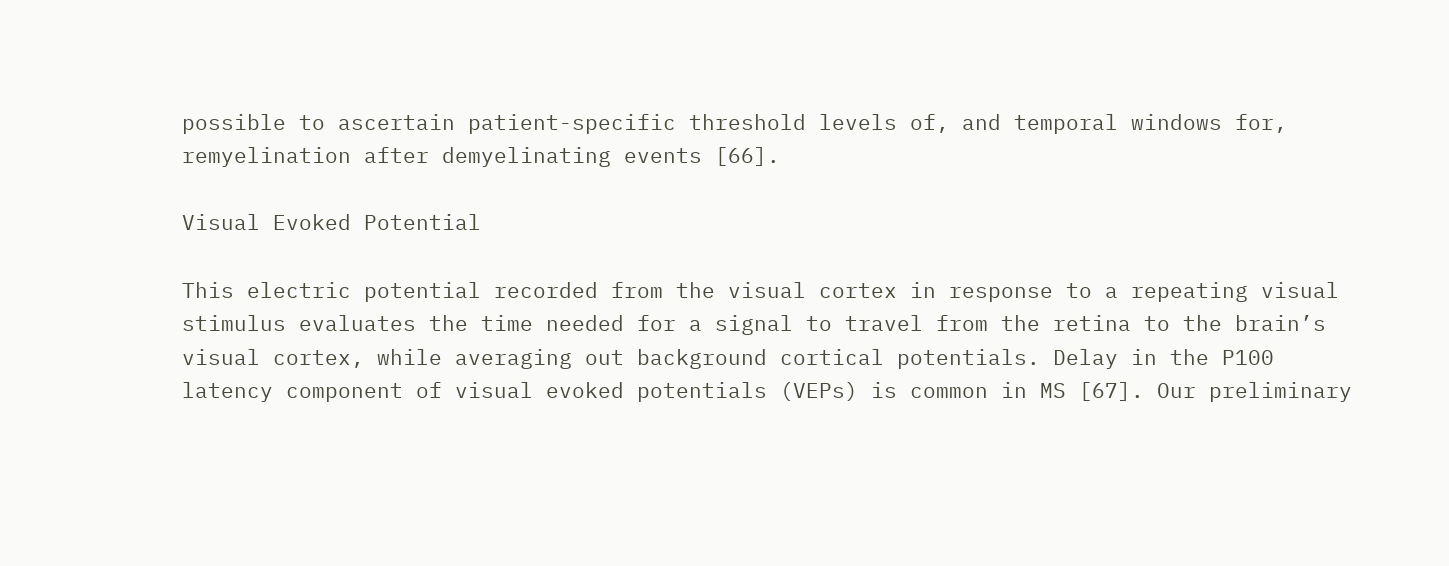possible to ascertain patient-specific threshold levels of, and temporal windows for, remyelination after demyelinating events [66].

Visual Evoked Potential

This electric potential recorded from the visual cortex in response to a repeating visual stimulus evaluates the time needed for a signal to travel from the retina to the brain’s visual cortex, while averaging out background cortical potentials. Delay in the P100 latency component of visual evoked potentials (VEPs) is common in MS [67]. Our preliminary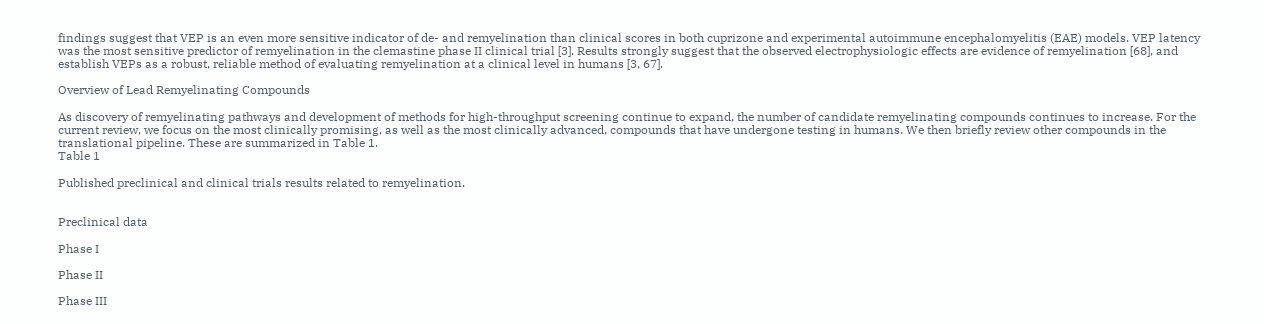findings suggest that VEP is an even more sensitive indicator of de- and remyelination than clinical scores in both cuprizone and experimental autoimmune encephalomyelitis (EAE) models. VEP latency was the most sensitive predictor of remyelination in the clemastine phase II clinical trial [3]. Results strongly suggest that the observed electrophysiologic effects are evidence of remyelination [68], and establish VEPs as a robust, reliable method of evaluating remyelination at a clinical level in humans [3, 67].

Overview of Lead Remyelinating Compounds

As discovery of remyelinating pathways and development of methods for high-throughput screening continue to expand, the number of candidate remyelinating compounds continues to increase. For the current review, we focus on the most clinically promising, as well as the most clinically advanced, compounds that have undergone testing in humans. We then briefly review other compounds in the translational pipeline. These are summarized in Table 1.
Table 1

Published preclinical and clinical trials results related to remyelination.


Preclinical data

Phase I

Phase II

Phase III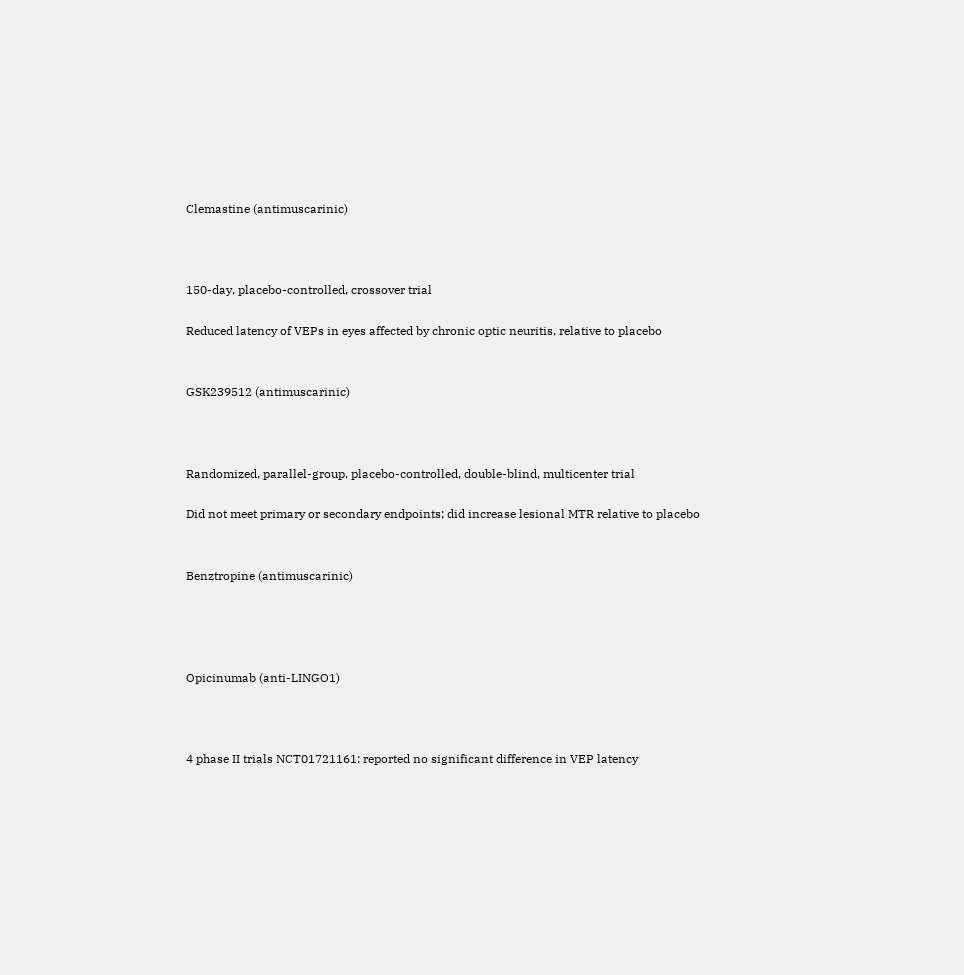Clemastine (antimuscarinic)



150-day, placebo-controlled, crossover trial

Reduced latency of VEPs in eyes affected by chronic optic neuritis, relative to placebo


GSK239512 (antimuscarinic)



Randomized, parallel-group, placebo-controlled, double-blind, multicenter trial

Did not meet primary or secondary endpoints; did increase lesional MTR relative to placebo


Benztropine (antimuscarinic)




Opicinumab (anti-LINGO1)



4 phase II trials NCT01721161: reported no significant difference in VEP latency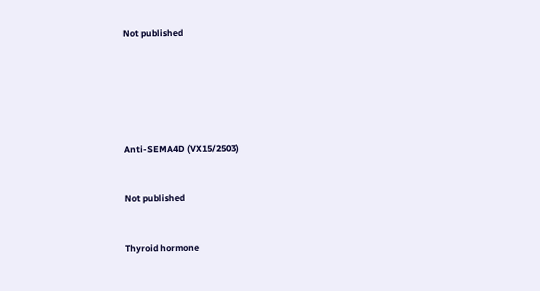Not published






Anti-SEMA4D (VX15/2503)


Not published


Thyroid hormone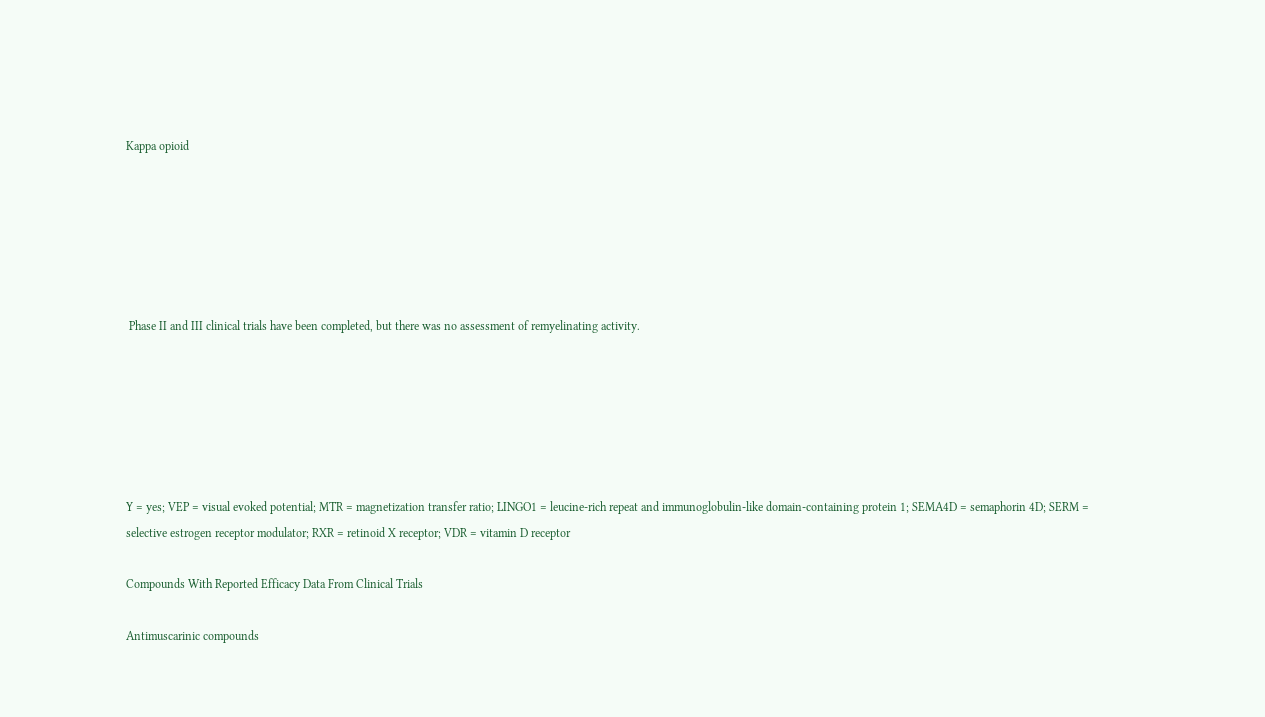Kappa opioid






 Phase II and III clinical trials have been completed, but there was no assessment of remyelinating activity.






Y = yes; VEP = visual evoked potential; MTR = magnetization transfer ratio; LINGO1 = leucine-rich repeat and immunoglobulin-like domain-containing protein 1; SEMA4D = semaphorin 4D; SERM = selective estrogen receptor modulator; RXR = retinoid X receptor; VDR = vitamin D receptor

Compounds With Reported Efficacy Data From Clinical Trials

Antimuscarinic compounds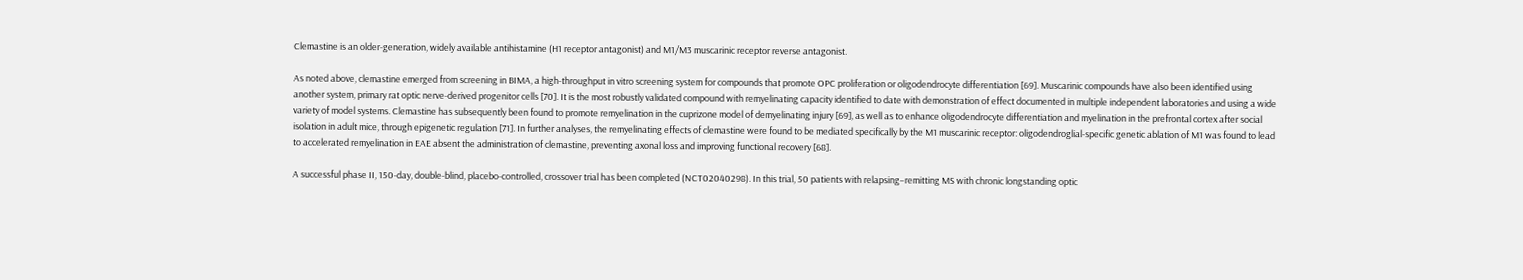Clemastine is an older-generation, widely available antihistamine (H1 receptor antagonist) and M1/M3 muscarinic receptor reverse antagonist.

As noted above, clemastine emerged from screening in BIMA, a high-throughput in vitro screening system for compounds that promote OPC proliferation or oligodendrocyte differentiation [69]. Muscarinic compounds have also been identified using another system, primary rat optic nerve-derived progenitor cells [70]. It is the most robustly validated compound with remyelinating capacity identified to date with demonstration of effect documented in multiple independent laboratories and using a wide variety of model systems. Clemastine has subsequently been found to promote remyelination in the cuprizone model of demyelinating injury [69], as well as to enhance oligodendrocyte differentiation and myelination in the prefrontal cortex after social isolation in adult mice, through epigenetic regulation [71]. In further analyses, the remyelinating effects of clemastine were found to be mediated specifically by the M1 muscarinic receptor: oligodendroglial-specific genetic ablation of M1 was found to lead to accelerated remyelination in EAE absent the administration of clemastine, preventing axonal loss and improving functional recovery [68].

A successful phase II, 150-day, double-blind, placebo-controlled, crossover trial has been completed (NCT02040298). In this trial, 50 patients with relapsing–remitting MS with chronic longstanding optic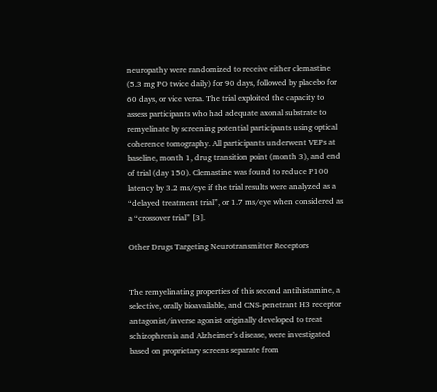neuropathy were randomized to receive either clemastine (5.3 mg PO twice daily) for 90 days, followed by placebo for 60 days, or vice versa. The trial exploited the capacity to assess participants who had adequate axonal substrate to remyelinate by screening potential participants using optical coherence tomography. All participants underwent VEPs at baseline, month 1, drug transition point (month 3), and end of trial (day 150). Clemastine was found to reduce P100 latency by 3.2 ms/eye if the trial results were analyzed as a “delayed treatment trial”, or 1.7 ms/eye when considered as a “crossover trial” [3].

Other Drugs Targeting Neurotransmitter Receptors


The remyelinating properties of this second antihistamine, a selective, orally bioavailable, and CNS-penetrant H3 receptor antagonist/inverse agonist originally developed to treat schizophrenia and Alzheimer’s disease, were investigated based on proprietary screens separate from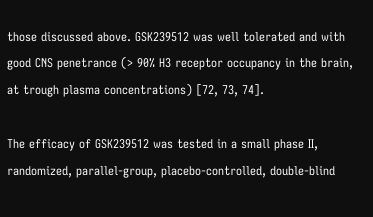those discussed above. GSK239512 was well tolerated and with good CNS penetrance (> 90% H3 receptor occupancy in the brain, at trough plasma concentrations) [72, 73, 74].

The efficacy of GSK239512 was tested in a small phase II, randomized, parallel-group, placebo-controlled, double-blind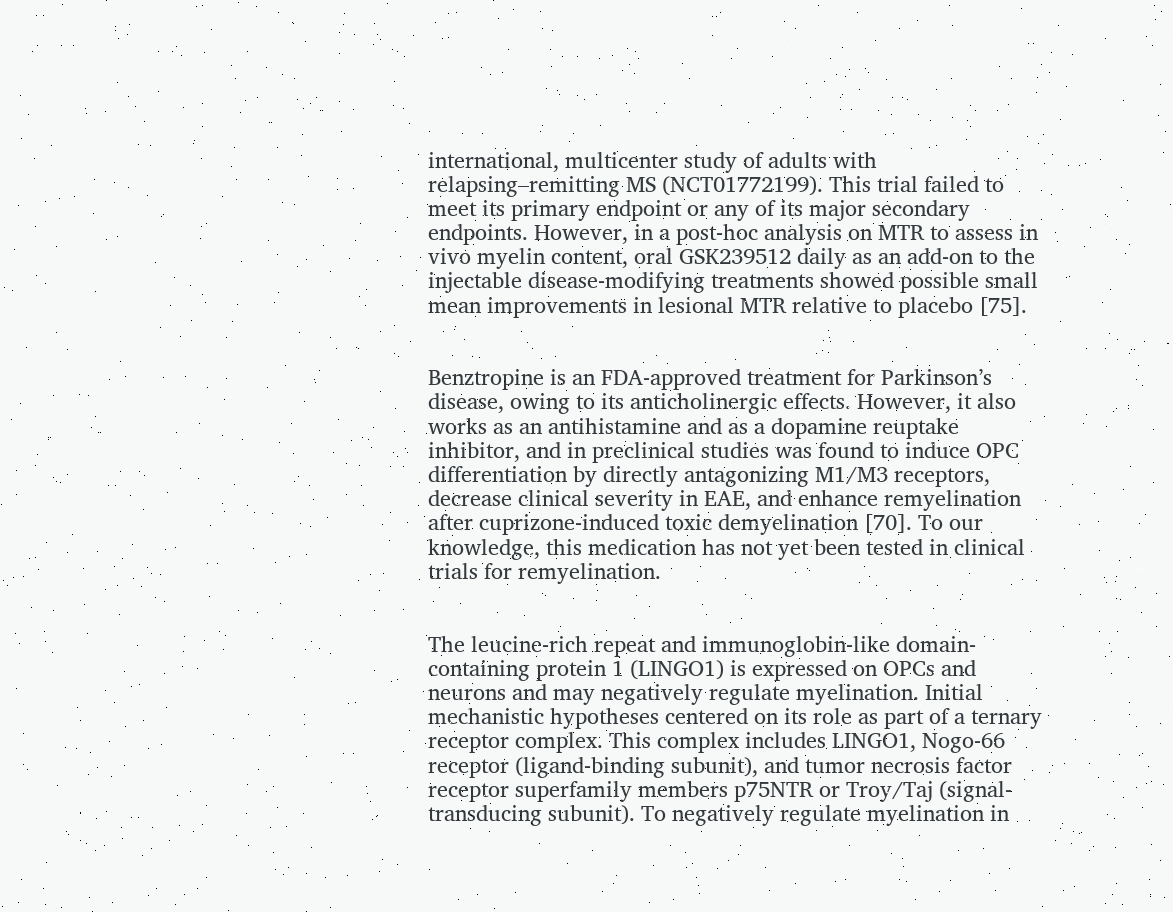international, multicenter study of adults with relapsing–remitting MS (NCT01772199). This trial failed to meet its primary endpoint or any of its major secondary endpoints. However, in a post-hoc analysis on MTR to assess in vivo myelin content, oral GSK239512 daily as an add-on to the injectable disease-modifying treatments showed possible small mean improvements in lesional MTR relative to placebo [75].


Benztropine is an FDA-approved treatment for Parkinson’s disease, owing to its anticholinergic effects. However, it also works as an antihistamine and as a dopamine reuptake inhibitor, and in preclinical studies was found to induce OPC differentiation by directly antagonizing M1/M3 receptors, decrease clinical severity in EAE, and enhance remyelination after cuprizone-induced toxic demyelination [70]. To our knowledge, this medication has not yet been tested in clinical trials for remyelination.


The leucine-rich repeat and immunoglobin-like domain-containing protein 1 (LINGO1) is expressed on OPCs and neurons and may negatively regulate myelination. Initial mechanistic hypotheses centered on its role as part of a ternary receptor complex. This complex includes LINGO1, Nogo-66 receptor (ligand-binding subunit), and tumor necrosis factor receptor superfamily members p75NTR or Troy/Taj (signal-transducing subunit). To negatively regulate myelination in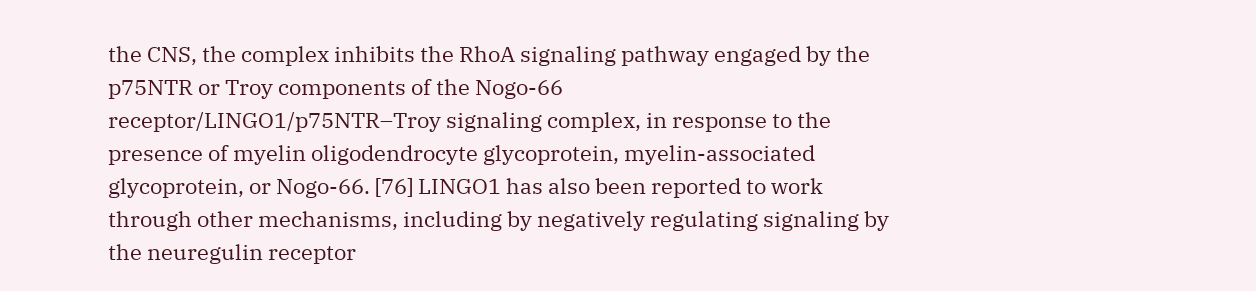the CNS, the complex inhibits the RhoA signaling pathway engaged by the p75NTR or Troy components of the Nogo-66 receptor/LINGO1/p75NTR–Troy signaling complex, in response to the presence of myelin oligodendrocyte glycoprotein, myelin-associated glycoprotein, or Nogo-66. [76] LINGO1 has also been reported to work through other mechanisms, including by negatively regulating signaling by the neuregulin receptor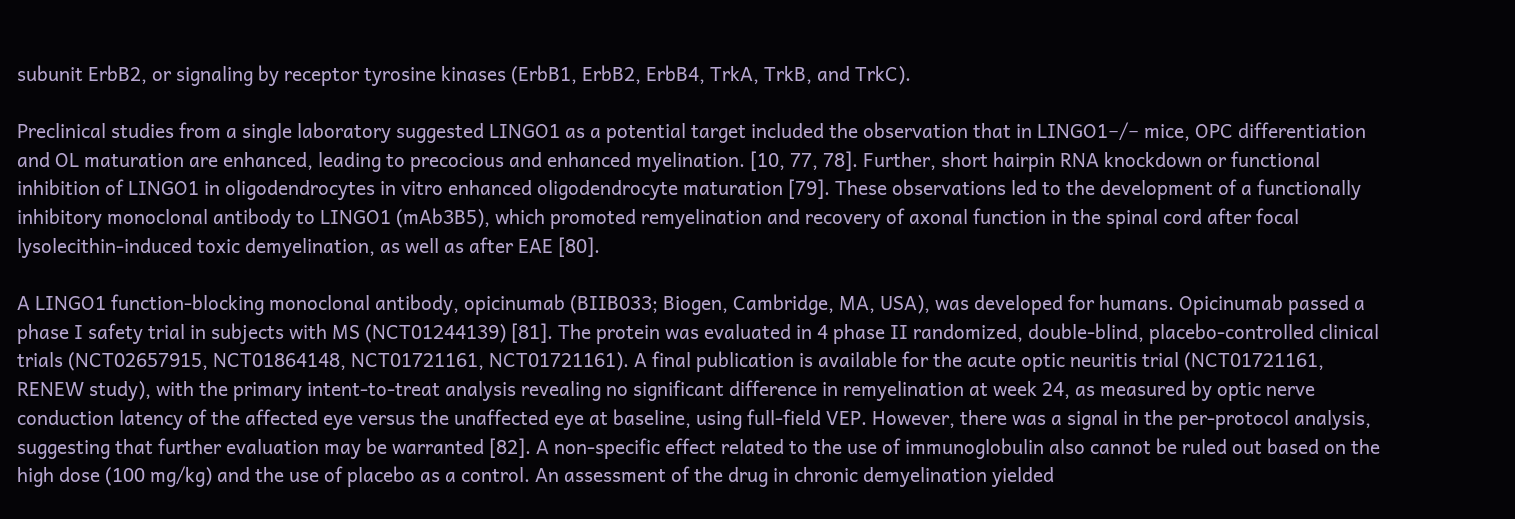subunit ErbB2, or signaling by receptor tyrosine kinases (ErbB1, ErbB2, ErbB4, TrkA, TrkB, and TrkC).

Preclinical studies from a single laboratory suggested LINGO1 as a potential target included the observation that in LINGO1−/− mice, OPC differentiation and OL maturation are enhanced, leading to precocious and enhanced myelination. [10, 77, 78]. Further, short hairpin RNA knockdown or functional inhibition of LINGO1 in oligodendrocytes in vitro enhanced oligodendrocyte maturation [79]. These observations led to the development of a functionally inhibitory monoclonal antibody to LINGO1 (mAb3B5), which promoted remyelination and recovery of axonal function in the spinal cord after focal lysolecithin-induced toxic demyelination, as well as after EAE [80].

A LINGO1 function-blocking monoclonal antibody, opicinumab (BIIB033; Biogen, Cambridge, MA, USA), was developed for humans. Opicinumab passed a phase I safety trial in subjects with MS (NCT01244139) [81]. The protein was evaluated in 4 phase II randomized, double-blind, placebo-controlled clinical trials (NCT02657915, NCT01864148, NCT01721161, NCT01721161). A final publication is available for the acute optic neuritis trial (NCT01721161, RENEW study), with the primary intent-to-treat analysis revealing no significant difference in remyelination at week 24, as measured by optic nerve conduction latency of the affected eye versus the unaffected eye at baseline, using full-field VEP. However, there was a signal in the per-protocol analysis, suggesting that further evaluation may be warranted [82]. A non-specific effect related to the use of immunoglobulin also cannot be ruled out based on the high dose (100 mg/kg) and the use of placebo as a control. An assessment of the drug in chronic demyelination yielded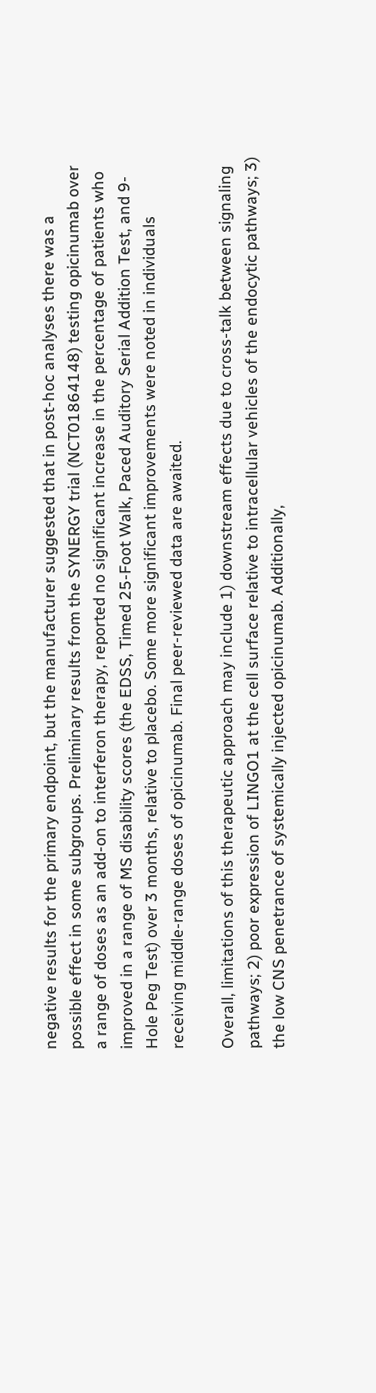negative results for the primary endpoint, but the manufacturer suggested that in post-hoc analyses there was a possible effect in some subgroups. Preliminary results from the SYNERGY trial (NCT01864148) testing opicinumab over a range of doses as an add-on to interferon therapy, reported no significant increase in the percentage of patients who improved in a range of MS disability scores (the EDSS, Timed 25-Foot Walk, Paced Auditory Serial Addition Test, and 9-Hole Peg Test) over 3 months, relative to placebo. Some more significant improvements were noted in individuals receiving middle-range doses of opicinumab. Final peer-reviewed data are awaited.

Overall, limitations of this therapeutic approach may include 1) downstream effects due to cross-talk between signaling pathways; 2) poor expression of LINGO1 at the cell surface relative to intracellular vehicles of the endocytic pathways; 3) the low CNS penetrance of systemically injected opicinumab. Additionally,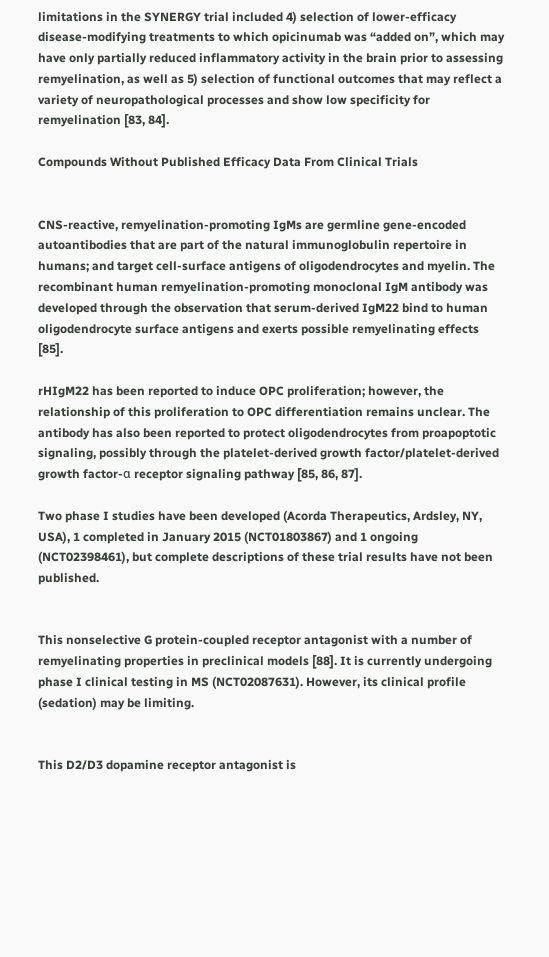limitations in the SYNERGY trial included 4) selection of lower-efficacy disease-modifying treatments to which opicinumab was “added on”, which may have only partially reduced inflammatory activity in the brain prior to assessing remyelination, as well as 5) selection of functional outcomes that may reflect a variety of neuropathological processes and show low specificity for remyelination [83, 84].

Compounds Without Published Efficacy Data From Clinical Trials


CNS-reactive, remyelination-promoting IgMs are germline gene-encoded autoantibodies that are part of the natural immunoglobulin repertoire in humans; and target cell-surface antigens of oligodendrocytes and myelin. The recombinant human remyelination-promoting monoclonal IgM antibody was developed through the observation that serum-derived IgM22 bind to human oligodendrocyte surface antigens and exerts possible remyelinating effects [85].

rHIgM22 has been reported to induce OPC proliferation; however, the relationship of this proliferation to OPC differentiation remains unclear. The antibody has also been reported to protect oligodendrocytes from proapoptotic signaling, possibly through the platelet-derived growth factor/platelet-derived growth factor-α receptor signaling pathway [85, 86, 87].

Two phase I studies have been developed (Acorda Therapeutics, Ardsley, NY, USA), 1 completed in January 2015 (NCT01803867) and 1 ongoing (NCT02398461), but complete descriptions of these trial results have not been published.


This nonselective G protein-coupled receptor antagonist with a number of remyelinating properties in preclinical models [88]. It is currently undergoing phase I clinical testing in MS (NCT02087631). However, its clinical profile (sedation) may be limiting.


This D2/D3 dopamine receptor antagonist is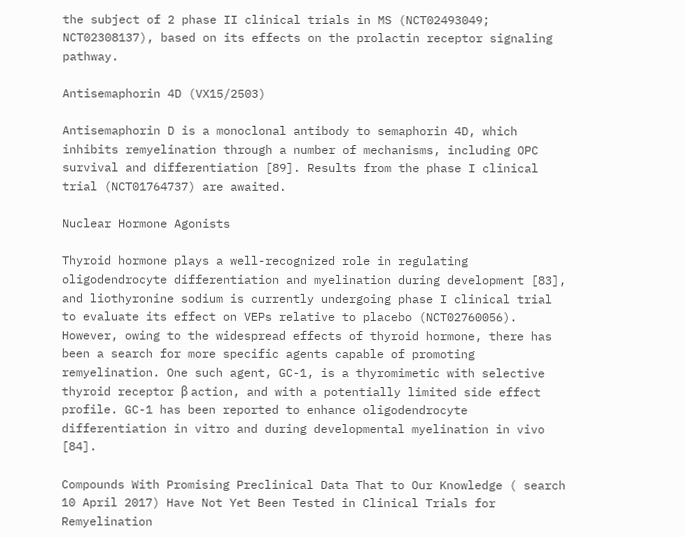the subject of 2 phase II clinical trials in MS (NCT02493049; NCT02308137), based on its effects on the prolactin receptor signaling pathway.

Antisemaphorin 4D (VX15/2503)

Antisemaphorin D is a monoclonal antibody to semaphorin 4D, which inhibits remyelination through a number of mechanisms, including OPC survival and differentiation [89]. Results from the phase I clinical trial (NCT01764737) are awaited.

Nuclear Hormone Agonists

Thyroid hormone plays a well-recognized role in regulating oligodendrocyte differentiation and myelination during development [83], and liothyronine sodium is currently undergoing phase I clinical trial to evaluate its effect on VEPs relative to placebo (NCT02760056). However, owing to the widespread effects of thyroid hormone, there has been a search for more specific agents capable of promoting remyelination. One such agent, GC-1, is a thyromimetic with selective thyroid receptor β action, and with a potentially limited side effect profile. GC-1 has been reported to enhance oligodendrocyte differentiation in vitro and during developmental myelination in vivo [84].

Compounds With Promising Preclinical Data That to Our Knowledge ( search 10 April 2017) Have Not Yet Been Tested in Clinical Trials for Remyelination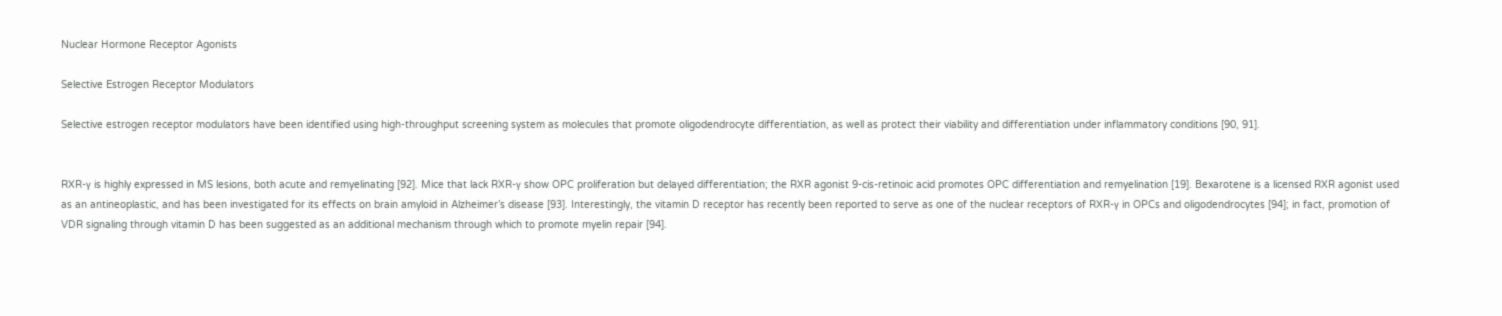Nuclear Hormone Receptor Agonists

Selective Estrogen Receptor Modulators

Selective estrogen receptor modulators have been identified using high-throughput screening system as molecules that promote oligodendrocyte differentiation, as well as protect their viability and differentiation under inflammatory conditions [90, 91].


RXR-γ is highly expressed in MS lesions, both acute and remyelinating [92]. Mice that lack RXR-γ show OPC proliferation but delayed differentiation; the RXR agonist 9-cis-retinoic acid promotes OPC differentiation and remyelination [19]. Bexarotene is a licensed RXR agonist used as an antineoplastic, and has been investigated for its effects on brain amyloid in Alzheimer’s disease [93]. Interestingly, the vitamin D receptor has recently been reported to serve as one of the nuclear receptors of RXR-γ in OPCs and oligodendrocytes [94]; in fact, promotion of VDR signaling through vitamin D has been suggested as an additional mechanism through which to promote myelin repair [94].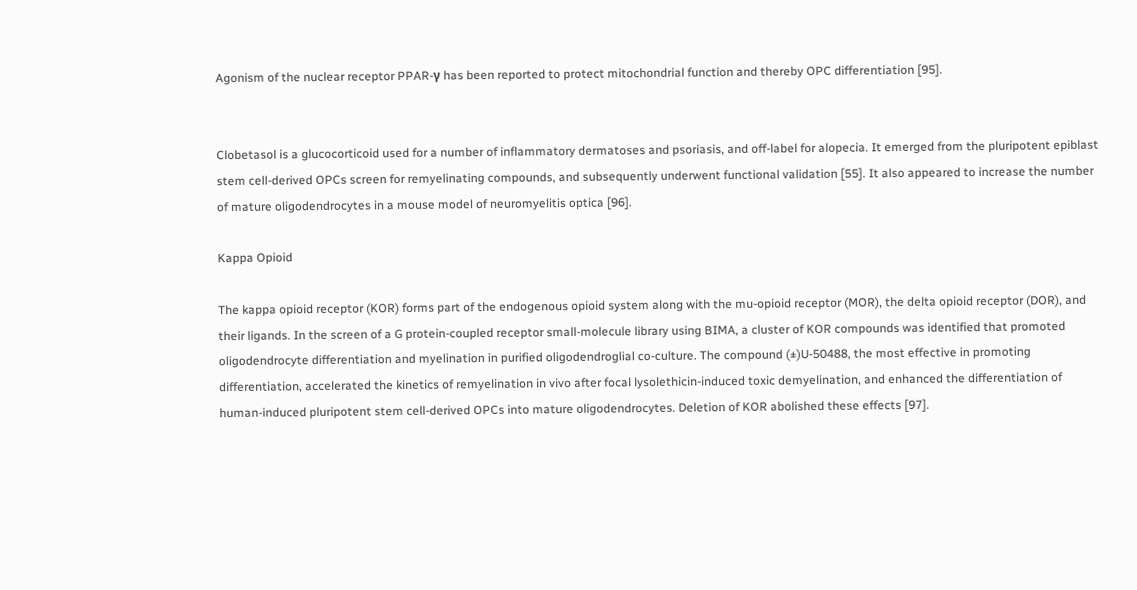Agonism of the nuclear receptor PPAR-γ has been reported to protect mitochondrial function and thereby OPC differentiation [95].


Clobetasol is a glucocorticoid used for a number of inflammatory dermatoses and psoriasis, and off-label for alopecia. It emerged from the pluripotent epiblast stem cell-derived OPCs screen for remyelinating compounds, and subsequently underwent functional validation [55]. It also appeared to increase the number of mature oligodendrocytes in a mouse model of neuromyelitis optica [96].

Kappa Opioid

The kappa opioid receptor (KOR) forms part of the endogenous opioid system along with the mu-opioid receptor (MOR), the delta opioid receptor (DOR), and their ligands. In the screen of a G protein-coupled receptor small-molecule library using BIMA, a cluster of KOR compounds was identified that promoted oligodendrocyte differentiation and myelination in purified oligodendroglial co-culture. The compound (±)U-50488, the most effective in promoting differentiation, accelerated the kinetics of remyelination in vivo after focal lysolethicin-induced toxic demyelination, and enhanced the differentiation of human-induced pluripotent stem cell-derived OPCs into mature oligodendrocytes. Deletion of KOR abolished these effects [97].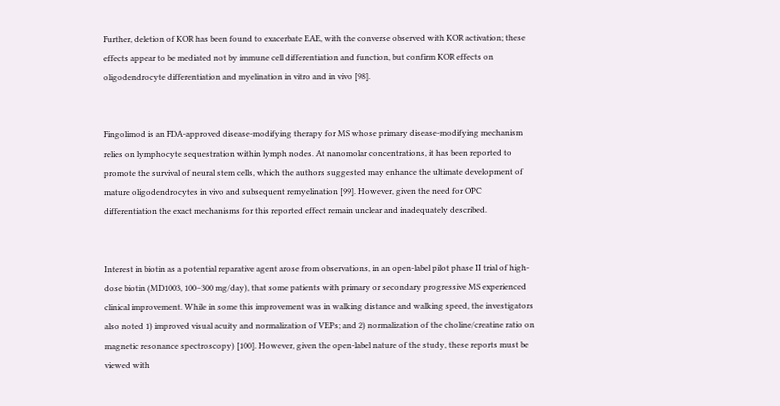Further, deletion of KOR has been found to exacerbate EAE, with the converse observed with KOR activation; these effects appear to be mediated not by immune cell differentiation and function, but confirm KOR effects on oligodendrocyte differentiation and myelination in vitro and in vivo [98].


Fingolimod is an FDA-approved disease-modifying therapy for MS whose primary disease-modifying mechanism relies on lymphocyte sequestration within lymph nodes. At nanomolar concentrations, it has been reported to promote the survival of neural stem cells, which the authors suggested may enhance the ultimate development of mature oligodendrocytes in vivo and subsequent remyelination [99]. However, given the need for OPC differentiation the exact mechanisms for this reported effect remain unclear and inadequately described.


Interest in biotin as a potential reparative agent arose from observations, in an open-label pilot phase II trial of high-dose biotin (MD1003, 100–300 mg/day), that some patients with primary or secondary progressive MS experienced clinical improvement. While in some this improvement was in walking distance and walking speed, the investigators also noted 1) improved visual acuity and normalization of VEPs; and 2) normalization of the choline/creatine ratio on magnetic resonance spectroscopy) [100]. However, given the open-label nature of the study, these reports must be viewed with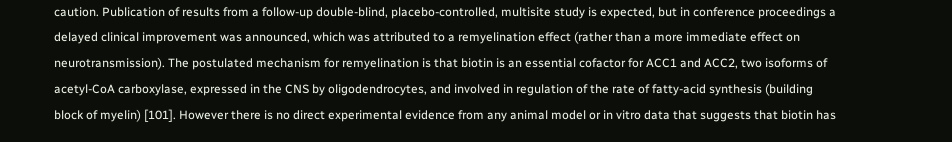caution. Publication of results from a follow-up double-blind, placebo-controlled, multisite study is expected, but in conference proceedings a delayed clinical improvement was announced, which was attributed to a remyelination effect (rather than a more immediate effect on neurotransmission). The postulated mechanism for remyelination is that biotin is an essential cofactor for ACC1 and ACC2, two isoforms of acetyl-CoA carboxylase, expressed in the CNS by oligodendrocytes, and involved in regulation of the rate of fatty-acid synthesis (building block of myelin) [101]. However there is no direct experimental evidence from any animal model or in vitro data that suggests that biotin has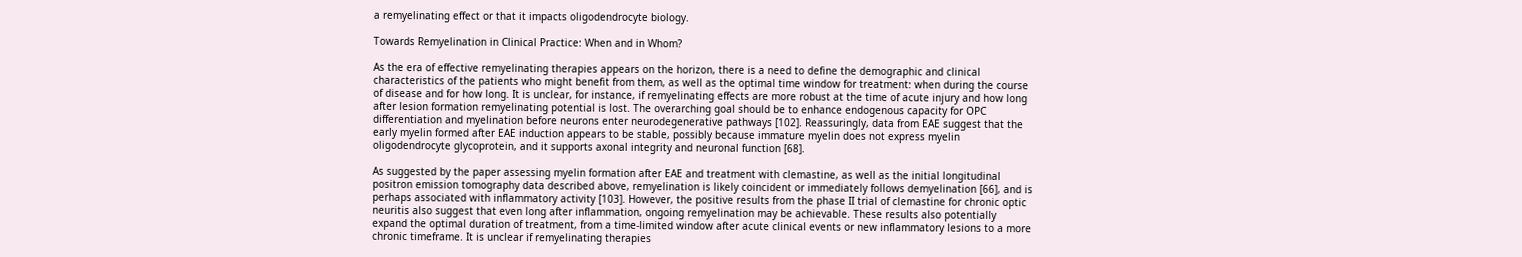a remyelinating effect or that it impacts oligodendrocyte biology.

Towards Remyelination in Clinical Practice: When and in Whom?

As the era of effective remyelinating therapies appears on the horizon, there is a need to define the demographic and clinical characteristics of the patients who might benefit from them, as well as the optimal time window for treatment: when during the course of disease and for how long. It is unclear, for instance, if remyelinating effects are more robust at the time of acute injury and how long after lesion formation remyelinating potential is lost. The overarching goal should be to enhance endogenous capacity for OPC differentiation and myelination before neurons enter neurodegenerative pathways [102]. Reassuringly, data from EAE suggest that the early myelin formed after EAE induction appears to be stable, possibly because immature myelin does not express myelin oligodendrocyte glycoprotein, and it supports axonal integrity and neuronal function [68].

As suggested by the paper assessing myelin formation after EAE and treatment with clemastine, as well as the initial longitudinal positron emission tomography data described above, remyelination is likely coincident or immediately follows demyelination [66], and is perhaps associated with inflammatory activity [103]. However, the positive results from the phase II trial of clemastine for chronic optic neuritis also suggest that even long after inflammation, ongoing remyelination may be achievable. These results also potentially expand the optimal duration of treatment, from a time-limited window after acute clinical events or new inflammatory lesions to a more chronic timeframe. It is unclear if remyelinating therapies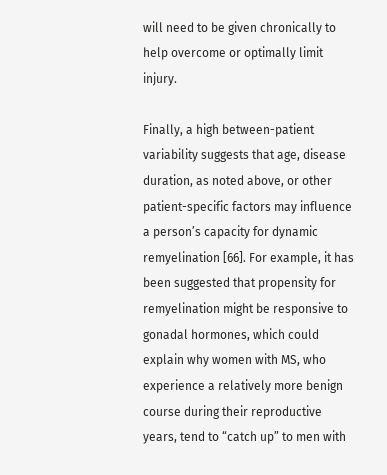will need to be given chronically to help overcome or optimally limit injury.

Finally, a high between-patient variability suggests that age, disease duration, as noted above, or other patient-specific factors may influence a person’s capacity for dynamic remyelination [66]. For example, it has been suggested that propensity for remyelination might be responsive to gonadal hormones, which could explain why women with MS, who experience a relatively more benign course during their reproductive years, tend to “catch up” to men with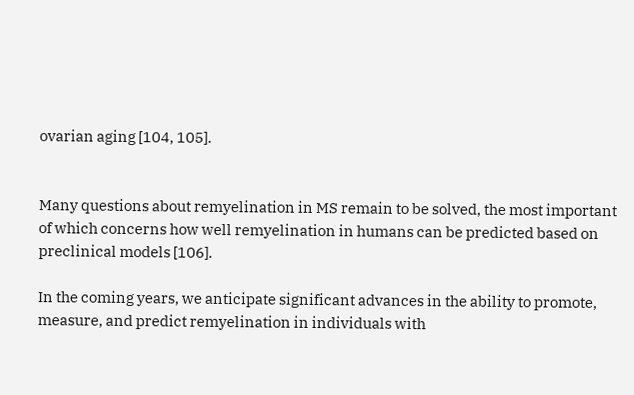ovarian aging [104, 105].


Many questions about remyelination in MS remain to be solved, the most important of which concerns how well remyelination in humans can be predicted based on preclinical models [106].

In the coming years, we anticipate significant advances in the ability to promote, measure, and predict remyelination in individuals with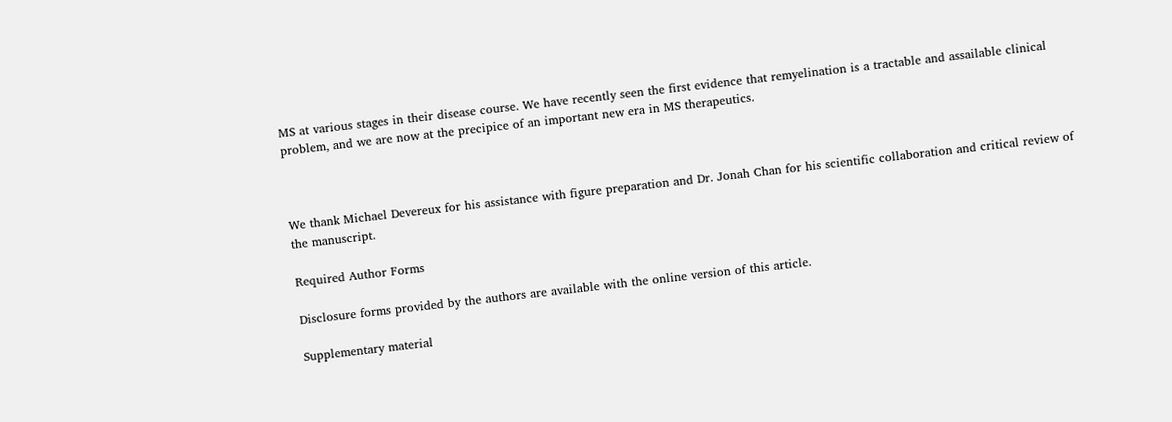MS at various stages in their disease course. We have recently seen the first evidence that remyelination is a tractable and assailable clinical problem, and we are now at the precipice of an important new era in MS therapeutics.



We thank Michael Devereux for his assistance with figure preparation and Dr. Jonah Chan for his scientific collaboration and critical review of the manuscript.

Required Author Forms

Disclosure forms provided by the authors are available with the online version of this article.

Supplementary material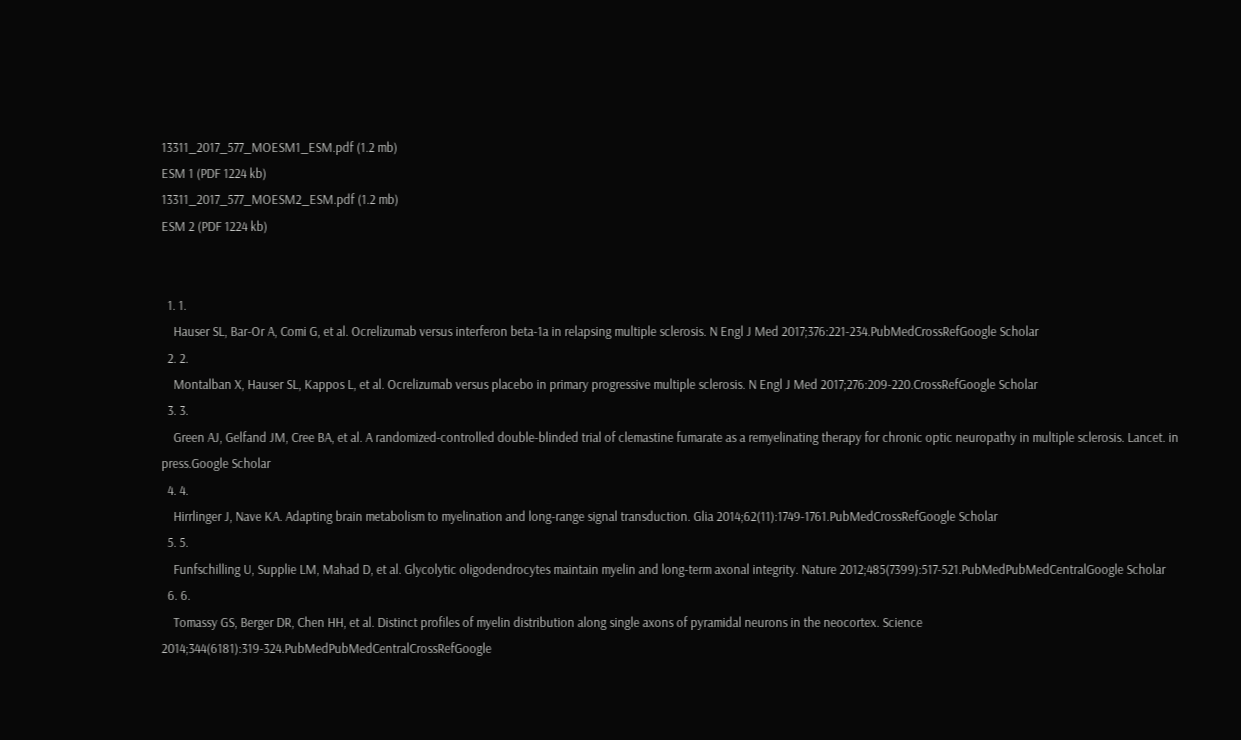13311_2017_577_MOESM1_ESM.pdf (1.2 mb)
ESM 1 (PDF 1224 kb)
13311_2017_577_MOESM2_ESM.pdf (1.2 mb)
ESM 2 (PDF 1224 kb)


  1. 1.
    Hauser SL, Bar-Or A, Comi G, et al. Ocrelizumab versus interferon beta-1a in relapsing multiple sclerosis. N Engl J Med 2017;376:221-234.PubMedCrossRefGoogle Scholar
  2. 2.
    Montalban X, Hauser SL, Kappos L, et al. Ocrelizumab versus placebo in primary progressive multiple sclerosis. N Engl J Med 2017;276:209-220.CrossRefGoogle Scholar
  3. 3.
    Green AJ, Gelfand JM, Cree BA, et al. A randomized-controlled double-blinded trial of clemastine fumarate as a remyelinating therapy for chronic optic neuropathy in multiple sclerosis. Lancet. in press.Google Scholar
  4. 4.
    Hirrlinger J, Nave KA. Adapting brain metabolism to myelination and long-range signal transduction. Glia 2014;62(11):1749-1761.PubMedCrossRefGoogle Scholar
  5. 5.
    Funfschilling U, Supplie LM, Mahad D, et al. Glycolytic oligodendrocytes maintain myelin and long-term axonal integrity. Nature 2012;485(7399):517-521.PubMedPubMedCentralGoogle Scholar
  6. 6.
    Tomassy GS, Berger DR, Chen HH, et al. Distinct profiles of myelin distribution along single axons of pyramidal neurons in the neocortex. Science 2014;344(6181):319-324.PubMedPubMedCentralCrossRefGoogle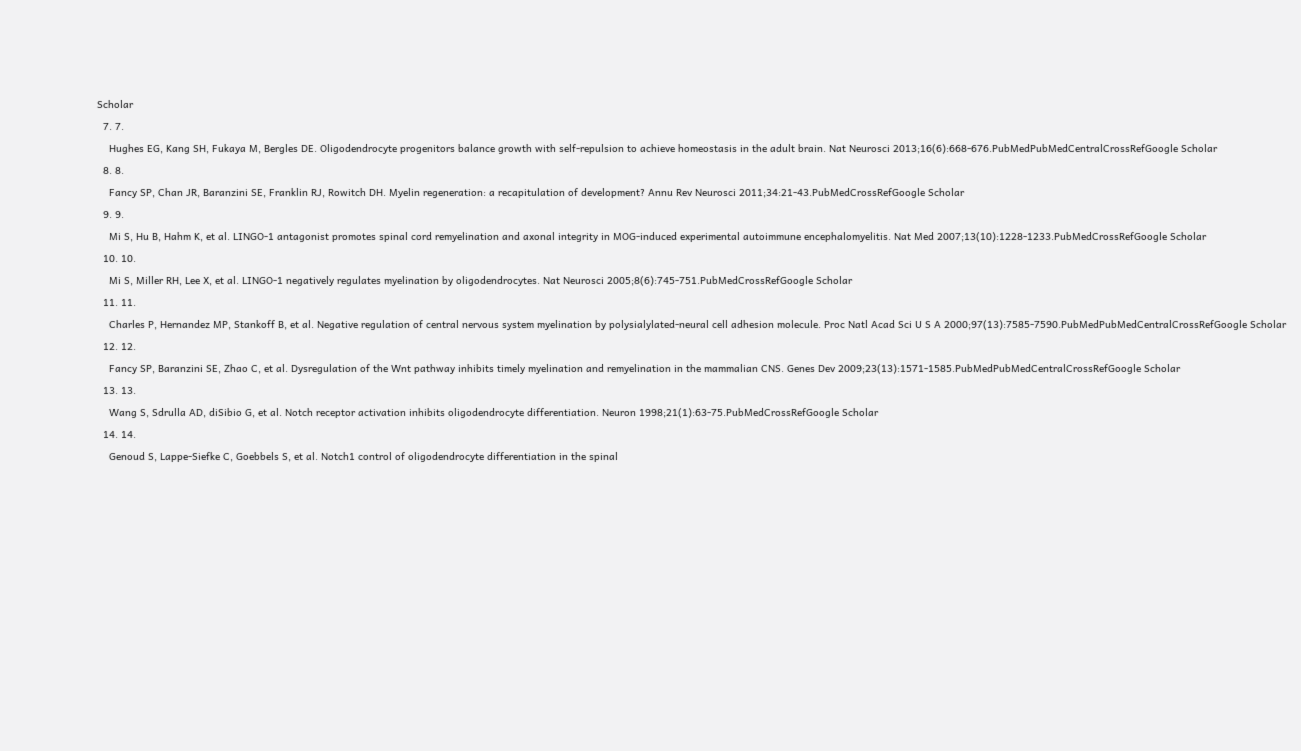Scholar
  7. 7.
    Hughes EG, Kang SH, Fukaya M, Bergles DE. Oligodendrocyte progenitors balance growth with self-repulsion to achieve homeostasis in the adult brain. Nat Neurosci 2013;16(6):668-676.PubMedPubMedCentralCrossRefGoogle Scholar
  8. 8.
    Fancy SP, Chan JR, Baranzini SE, Franklin RJ, Rowitch DH. Myelin regeneration: a recapitulation of development? Annu Rev Neurosci 2011;34:21-43.PubMedCrossRefGoogle Scholar
  9. 9.
    Mi S, Hu B, Hahm K, et al. LINGO-1 antagonist promotes spinal cord remyelination and axonal integrity in MOG-induced experimental autoimmune encephalomyelitis. Nat Med 2007;13(10):1228-1233.PubMedCrossRefGoogle Scholar
  10. 10.
    Mi S, Miller RH, Lee X, et al. LINGO-1 negatively regulates myelination by oligodendrocytes. Nat Neurosci 2005;8(6):745-751.PubMedCrossRefGoogle Scholar
  11. 11.
    Charles P, Hernandez MP, Stankoff B, et al. Negative regulation of central nervous system myelination by polysialylated-neural cell adhesion molecule. Proc Natl Acad Sci U S A 2000;97(13):7585-7590.PubMedPubMedCentralCrossRefGoogle Scholar
  12. 12.
    Fancy SP, Baranzini SE, Zhao C, et al. Dysregulation of the Wnt pathway inhibits timely myelination and remyelination in the mammalian CNS. Genes Dev 2009;23(13):1571-1585.PubMedPubMedCentralCrossRefGoogle Scholar
  13. 13.
    Wang S, Sdrulla AD, diSibio G, et al. Notch receptor activation inhibits oligodendrocyte differentiation. Neuron 1998;21(1):63-75.PubMedCrossRefGoogle Scholar
  14. 14.
    Genoud S, Lappe-Siefke C, Goebbels S, et al. Notch1 control of oligodendrocyte differentiation in the spinal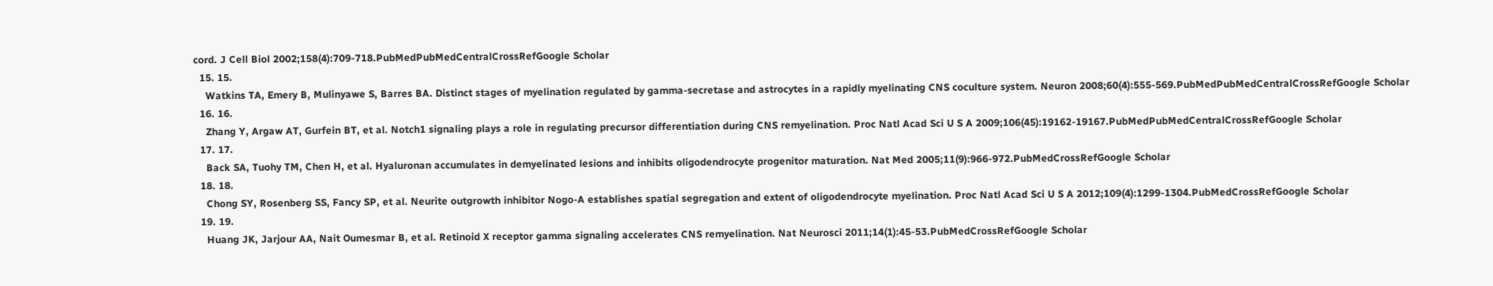cord. J Cell Biol 2002;158(4):709-718.PubMedPubMedCentralCrossRefGoogle Scholar
  15. 15.
    Watkins TA, Emery B, Mulinyawe S, Barres BA. Distinct stages of myelination regulated by gamma-secretase and astrocytes in a rapidly myelinating CNS coculture system. Neuron 2008;60(4):555-569.PubMedPubMedCentralCrossRefGoogle Scholar
  16. 16.
    Zhang Y, Argaw AT, Gurfein BT, et al. Notch1 signaling plays a role in regulating precursor differentiation during CNS remyelination. Proc Natl Acad Sci U S A 2009;106(45):19162-19167.PubMedPubMedCentralCrossRefGoogle Scholar
  17. 17.
    Back SA, Tuohy TM, Chen H, et al. Hyaluronan accumulates in demyelinated lesions and inhibits oligodendrocyte progenitor maturation. Nat Med 2005;11(9):966-972.PubMedCrossRefGoogle Scholar
  18. 18.
    Chong SY, Rosenberg SS, Fancy SP, et al. Neurite outgrowth inhibitor Nogo-A establishes spatial segregation and extent of oligodendrocyte myelination. Proc Natl Acad Sci U S A 2012;109(4):1299-1304.PubMedCrossRefGoogle Scholar
  19. 19.
    Huang JK, Jarjour AA, Nait Oumesmar B, et al. Retinoid X receptor gamma signaling accelerates CNS remyelination. Nat Neurosci 2011;14(1):45-53.PubMedCrossRefGoogle Scholar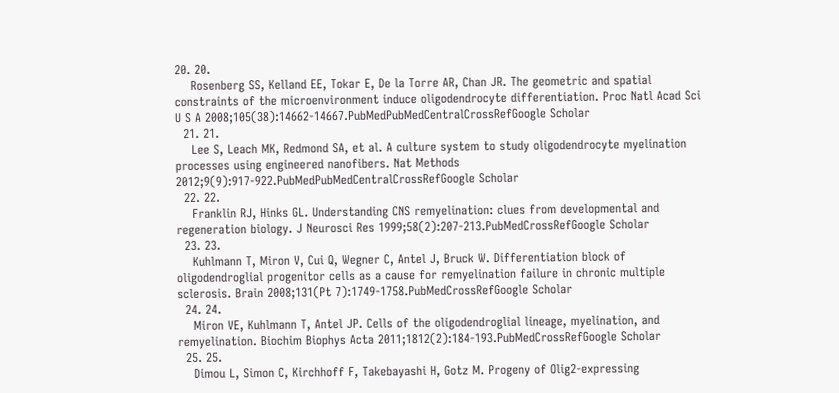20. 20.
    Rosenberg SS, Kelland EE, Tokar E, De la Torre AR, Chan JR. The geometric and spatial constraints of the microenvironment induce oligodendrocyte differentiation. Proc Natl Acad Sci U S A 2008;105(38):14662-14667.PubMedPubMedCentralCrossRefGoogle Scholar
  21. 21.
    Lee S, Leach MK, Redmond SA, et al. A culture system to study oligodendrocyte myelination processes using engineered nanofibers. Nat Methods 2012;9(9):917-922.PubMedPubMedCentralCrossRefGoogle Scholar
  22. 22.
    Franklin RJ, Hinks GL. Understanding CNS remyelination: clues from developmental and regeneration biology. J Neurosci Res 1999;58(2):207-213.PubMedCrossRefGoogle Scholar
  23. 23.
    Kuhlmann T, Miron V, Cui Q, Wegner C, Antel J, Bruck W. Differentiation block of oligodendroglial progenitor cells as a cause for remyelination failure in chronic multiple sclerosis. Brain 2008;131(Pt 7):1749-1758.PubMedCrossRefGoogle Scholar
  24. 24.
    Miron VE, Kuhlmann T, Antel JP. Cells of the oligodendroglial lineage, myelination, and remyelination. Biochim Biophys Acta 2011;1812(2):184-193.PubMedCrossRefGoogle Scholar
  25. 25.
    Dimou L, Simon C, Kirchhoff F, Takebayashi H, Gotz M. Progeny of Olig2-expressing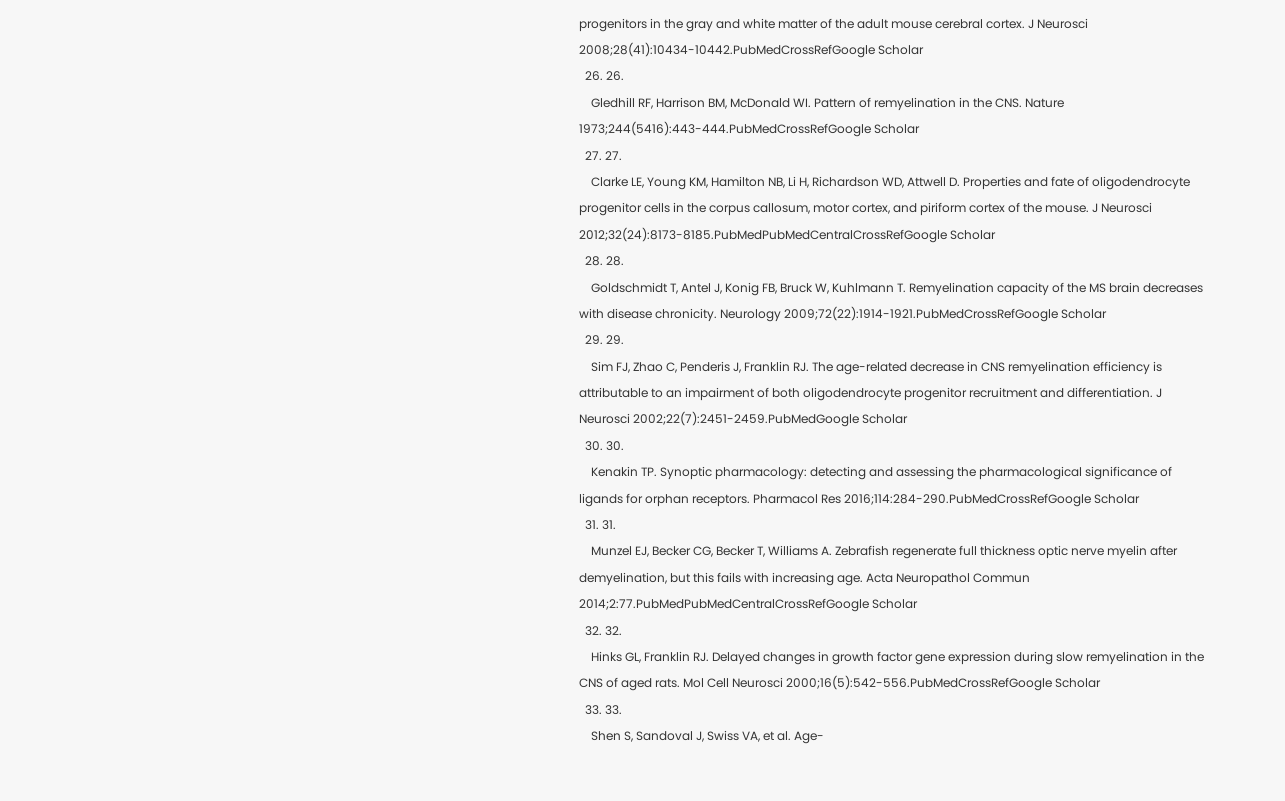progenitors in the gray and white matter of the adult mouse cerebral cortex. J Neurosci 2008;28(41):10434-10442.PubMedCrossRefGoogle Scholar
  26. 26.
    Gledhill RF, Harrison BM, McDonald WI. Pattern of remyelination in the CNS. Nature 1973;244(5416):443-444.PubMedCrossRefGoogle Scholar
  27. 27.
    Clarke LE, Young KM, Hamilton NB, Li H, Richardson WD, Attwell D. Properties and fate of oligodendrocyte progenitor cells in the corpus callosum, motor cortex, and piriform cortex of the mouse. J Neurosci 2012;32(24):8173-8185.PubMedPubMedCentralCrossRefGoogle Scholar
  28. 28.
    Goldschmidt T, Antel J, Konig FB, Bruck W, Kuhlmann T. Remyelination capacity of the MS brain decreases with disease chronicity. Neurology 2009;72(22):1914-1921.PubMedCrossRefGoogle Scholar
  29. 29.
    Sim FJ, Zhao C, Penderis J, Franklin RJ. The age-related decrease in CNS remyelination efficiency is attributable to an impairment of both oligodendrocyte progenitor recruitment and differentiation. J Neurosci 2002;22(7):2451-2459.PubMedGoogle Scholar
  30. 30.
    Kenakin TP. Synoptic pharmacology: detecting and assessing the pharmacological significance of ligands for orphan receptors. Pharmacol Res 2016;114:284-290.PubMedCrossRefGoogle Scholar
  31. 31.
    Munzel EJ, Becker CG, Becker T, Williams A. Zebrafish regenerate full thickness optic nerve myelin after demyelination, but this fails with increasing age. Acta Neuropathol Commun 2014;2:77.PubMedPubMedCentralCrossRefGoogle Scholar
  32. 32.
    Hinks GL, Franklin RJ. Delayed changes in growth factor gene expression during slow remyelination in the CNS of aged rats. Mol Cell Neurosci 2000;16(5):542-556.PubMedCrossRefGoogle Scholar
  33. 33.
    Shen S, Sandoval J, Swiss VA, et al. Age-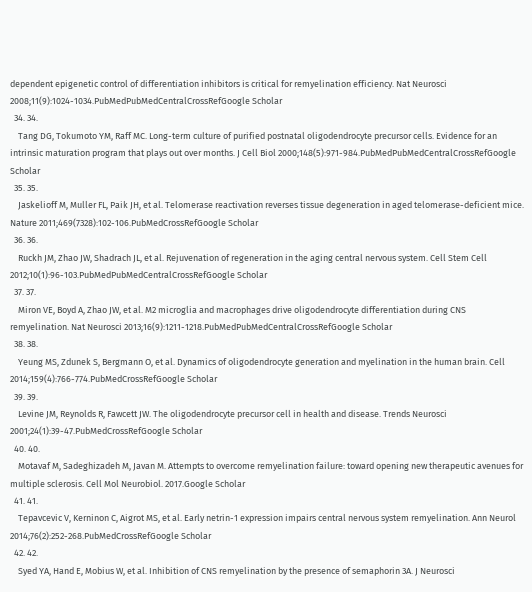dependent epigenetic control of differentiation inhibitors is critical for remyelination efficiency. Nat Neurosci 2008;11(9):1024-1034.PubMedPubMedCentralCrossRefGoogle Scholar
  34. 34.
    Tang DG, Tokumoto YM, Raff MC. Long-term culture of purified postnatal oligodendrocyte precursor cells. Evidence for an intrinsic maturation program that plays out over months. J Cell Biol 2000;148(5):971-984.PubMedPubMedCentralCrossRefGoogle Scholar
  35. 35.
    Jaskelioff M, Muller FL, Paik JH, et al. Telomerase reactivation reverses tissue degeneration in aged telomerase-deficient mice. Nature 2011;469(7328):102-106.PubMedCrossRefGoogle Scholar
  36. 36.
    Ruckh JM, Zhao JW, Shadrach JL, et al. Rejuvenation of regeneration in the aging central nervous system. Cell Stem Cell 2012;10(1):96-103.PubMedPubMedCentralCrossRefGoogle Scholar
  37. 37.
    Miron VE, Boyd A, Zhao JW, et al. M2 microglia and macrophages drive oligodendrocyte differentiation during CNS remyelination. Nat Neurosci 2013;16(9):1211-1218.PubMedPubMedCentralCrossRefGoogle Scholar
  38. 38.
    Yeung MS, Zdunek S, Bergmann O, et al. Dynamics of oligodendrocyte generation and myelination in the human brain. Cell 2014;159(4):766-774.PubMedCrossRefGoogle Scholar
  39. 39.
    Levine JM, Reynolds R, Fawcett JW. The oligodendrocyte precursor cell in health and disease. Trends Neurosci 2001;24(1):39-47.PubMedCrossRefGoogle Scholar
  40. 40.
    Motavaf M, Sadeghizadeh M, Javan M. Attempts to overcome remyelination failure: toward opening new therapeutic avenues for multiple sclerosis. Cell Mol Neurobiol. 2017.Google Scholar
  41. 41.
    Tepavcevic V, Kerninon C, Aigrot MS, et al. Early netrin-1 expression impairs central nervous system remyelination. Ann Neurol 2014;76(2):252-268.PubMedCrossRefGoogle Scholar
  42. 42.
    Syed YA, Hand E, Mobius W, et al. Inhibition of CNS remyelination by the presence of semaphorin 3A. J Neurosci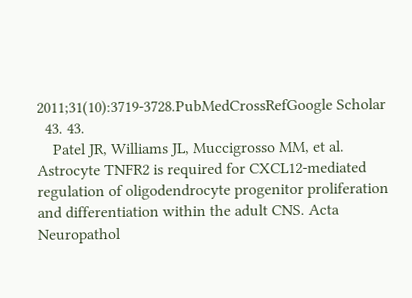2011;31(10):3719-3728.PubMedCrossRefGoogle Scholar
  43. 43.
    Patel JR, Williams JL, Muccigrosso MM, et al. Astrocyte TNFR2 is required for CXCL12-mediated regulation of oligodendrocyte progenitor proliferation and differentiation within the adult CNS. Acta Neuropathol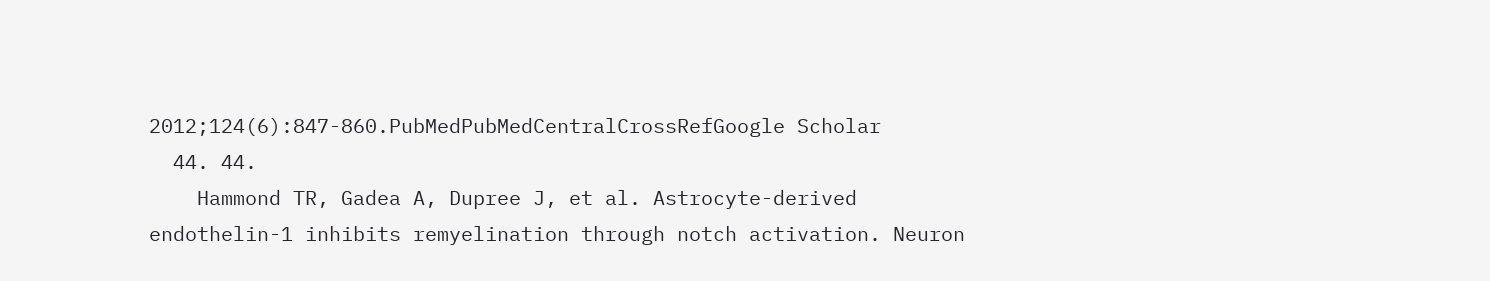2012;124(6):847-860.PubMedPubMedCentralCrossRefGoogle Scholar
  44. 44.
    Hammond TR, Gadea A, Dupree J, et al. Astrocyte-derived endothelin-1 inhibits remyelination through notch activation. Neuron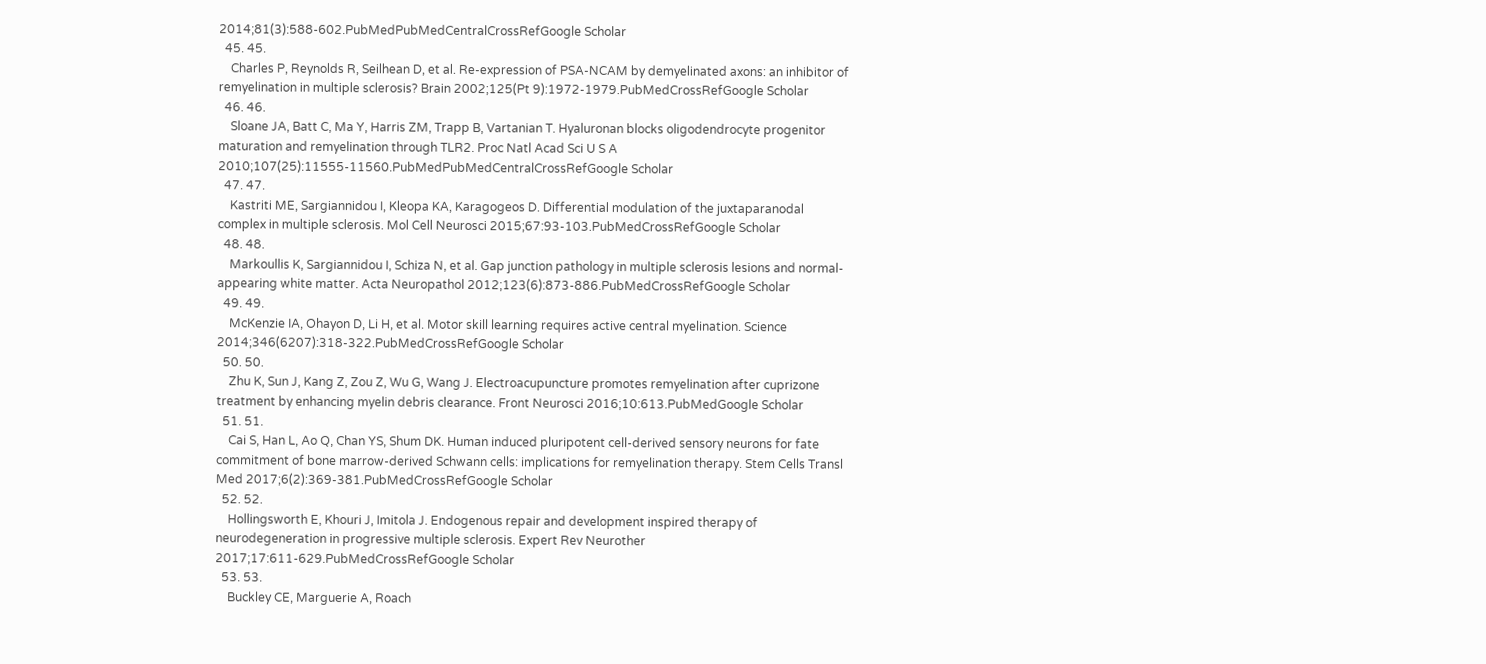2014;81(3):588-602.PubMedPubMedCentralCrossRefGoogle Scholar
  45. 45.
    Charles P, Reynolds R, Seilhean D, et al. Re-expression of PSA-NCAM by demyelinated axons: an inhibitor of remyelination in multiple sclerosis? Brain 2002;125(Pt 9):1972-1979.PubMedCrossRefGoogle Scholar
  46. 46.
    Sloane JA, Batt C, Ma Y, Harris ZM, Trapp B, Vartanian T. Hyaluronan blocks oligodendrocyte progenitor maturation and remyelination through TLR2. Proc Natl Acad Sci U S A 2010;107(25):11555-11560.PubMedPubMedCentralCrossRefGoogle Scholar
  47. 47.
    Kastriti ME, Sargiannidou I, Kleopa KA, Karagogeos D. Differential modulation of the juxtaparanodal complex in multiple sclerosis. Mol Cell Neurosci 2015;67:93-103.PubMedCrossRefGoogle Scholar
  48. 48.
    Markoullis K, Sargiannidou I, Schiza N, et al. Gap junction pathology in multiple sclerosis lesions and normal-appearing white matter. Acta Neuropathol 2012;123(6):873-886.PubMedCrossRefGoogle Scholar
  49. 49.
    McKenzie IA, Ohayon D, Li H, et al. Motor skill learning requires active central myelination. Science 2014;346(6207):318-322.PubMedCrossRefGoogle Scholar
  50. 50.
    Zhu K, Sun J, Kang Z, Zou Z, Wu G, Wang J. Electroacupuncture promotes remyelination after cuprizone treatment by enhancing myelin debris clearance. Front Neurosci 2016;10:613.PubMedGoogle Scholar
  51. 51.
    Cai S, Han L, Ao Q, Chan YS, Shum DK. Human induced pluripotent cell-derived sensory neurons for fate commitment of bone marrow-derived Schwann cells: implications for remyelination therapy. Stem Cells Transl Med 2017;6(2):369-381.PubMedCrossRefGoogle Scholar
  52. 52.
    Hollingsworth E, Khouri J, Imitola J. Endogenous repair and development inspired therapy of neurodegeneration in progressive multiple sclerosis. Expert Rev Neurother 2017;17:611-629.PubMedCrossRefGoogle Scholar
  53. 53.
    Buckley CE, Marguerie A, Roach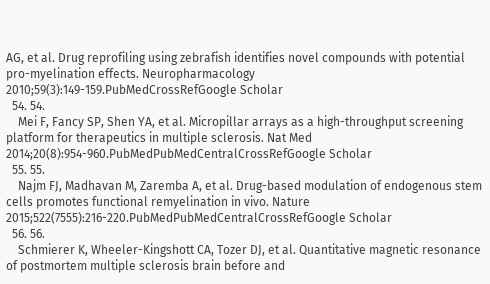AG, et al. Drug reprofiling using zebrafish identifies novel compounds with potential pro-myelination effects. Neuropharmacology 2010;59(3):149-159.PubMedCrossRefGoogle Scholar
  54. 54.
    Mei F, Fancy SP, Shen YA, et al. Micropillar arrays as a high-throughput screening platform for therapeutics in multiple sclerosis. Nat Med 2014;20(8):954-960.PubMedPubMedCentralCrossRefGoogle Scholar
  55. 55.
    Najm FJ, Madhavan M, Zaremba A, et al. Drug-based modulation of endogenous stem cells promotes functional remyelination in vivo. Nature 2015;522(7555):216-220.PubMedPubMedCentralCrossRefGoogle Scholar
  56. 56.
    Schmierer K, Wheeler-Kingshott CA, Tozer DJ, et al. Quantitative magnetic resonance of postmortem multiple sclerosis brain before and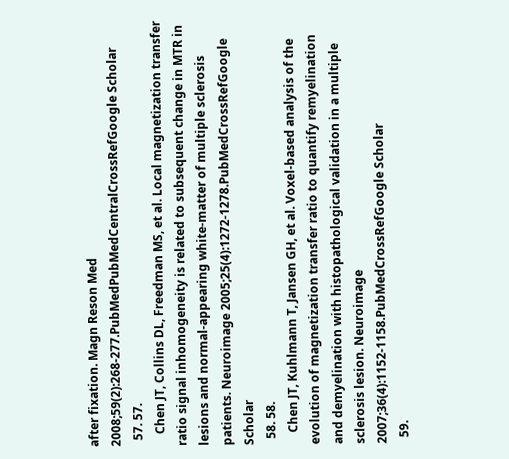after fixation. Magn Reson Med 2008;59(2):268-277.PubMedPubMedCentralCrossRefGoogle Scholar
  57. 57.
    Chen JT, Collins DL, Freedman MS, et al. Local magnetization transfer ratio signal inhomogeneity is related to subsequent change in MTR in lesions and normal-appearing white-matter of multiple sclerosis patients. Neuroimage 2005;25(4):1272-1278.PubMedCrossRefGoogle Scholar
  58. 58.
    Chen JT, Kuhlmann T, Jansen GH, et al. Voxel-based analysis of the evolution of magnetization transfer ratio to quantify remyelination and demyelination with histopathological validation in a multiple sclerosis lesion. Neuroimage 2007;36(4):1152-1158.PubMedCrossRefGoogle Scholar
  59.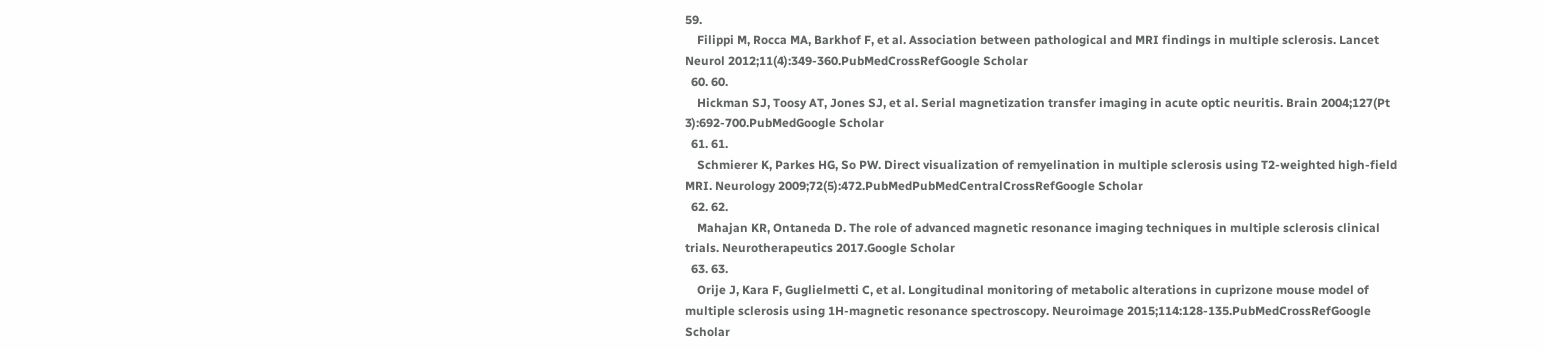59.
    Filippi M, Rocca MA, Barkhof F, et al. Association between pathological and MRI findings in multiple sclerosis. Lancet Neurol 2012;11(4):349-360.PubMedCrossRefGoogle Scholar
  60. 60.
    Hickman SJ, Toosy AT, Jones SJ, et al. Serial magnetization transfer imaging in acute optic neuritis. Brain 2004;127(Pt 3):692-700.PubMedGoogle Scholar
  61. 61.
    Schmierer K, Parkes HG, So PW. Direct visualization of remyelination in multiple sclerosis using T2-weighted high-field MRI. Neurology 2009;72(5):472.PubMedPubMedCentralCrossRefGoogle Scholar
  62. 62.
    Mahajan KR, Ontaneda D. The role of advanced magnetic resonance imaging techniques in multiple sclerosis clinical trials. Neurotherapeutics 2017.Google Scholar
  63. 63.
    Orije J, Kara F, Guglielmetti C, et al. Longitudinal monitoring of metabolic alterations in cuprizone mouse model of multiple sclerosis using 1H-magnetic resonance spectroscopy. Neuroimage 2015;114:128-135.PubMedCrossRefGoogle Scholar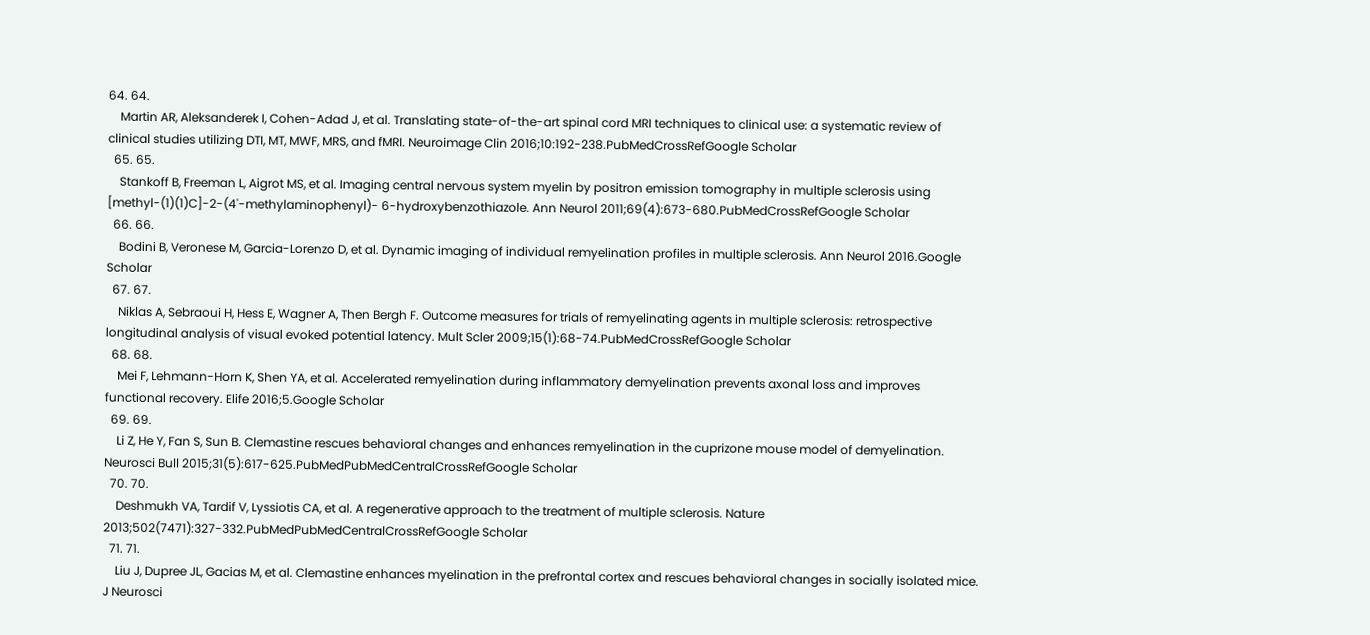64. 64.
    Martin AR, Aleksanderek I, Cohen-Adad J, et al. Translating state-of-the-art spinal cord MRI techniques to clinical use: a systematic review of clinical studies utilizing DTI, MT, MWF, MRS, and fMRI. Neuroimage Clin 2016;10:192-238.PubMedCrossRefGoogle Scholar
  65. 65.
    Stankoff B, Freeman L, Aigrot MS, et al. Imaging central nervous system myelin by positron emission tomography in multiple sclerosis using [methyl-(1)(1)C]-2-(4'-methylaminophenyl)- 6-hydroxybenzothiazole. Ann Neurol 2011;69(4):673-680.PubMedCrossRefGoogle Scholar
  66. 66.
    Bodini B, Veronese M, Garcia-Lorenzo D, et al. Dynamic imaging of individual remyelination profiles in multiple sclerosis. Ann Neurol 2016.Google Scholar
  67. 67.
    Niklas A, Sebraoui H, Hess E, Wagner A, Then Bergh F. Outcome measures for trials of remyelinating agents in multiple sclerosis: retrospective longitudinal analysis of visual evoked potential latency. Mult Scler 2009;15(1):68-74.PubMedCrossRefGoogle Scholar
  68. 68.
    Mei F, Lehmann-Horn K, Shen YA, et al. Accelerated remyelination during inflammatory demyelination prevents axonal loss and improves functional recovery. Elife 2016;5.Google Scholar
  69. 69.
    Li Z, He Y, Fan S, Sun B. Clemastine rescues behavioral changes and enhances remyelination in the cuprizone mouse model of demyelination. Neurosci Bull 2015;31(5):617-625.PubMedPubMedCentralCrossRefGoogle Scholar
  70. 70.
    Deshmukh VA, Tardif V, Lyssiotis CA, et al. A regenerative approach to the treatment of multiple sclerosis. Nature 2013;502(7471):327-332.PubMedPubMedCentralCrossRefGoogle Scholar
  71. 71.
    Liu J, Dupree JL, Gacias M, et al. Clemastine enhances myelination in the prefrontal cortex and rescues behavioral changes in socially isolated mice. J Neurosci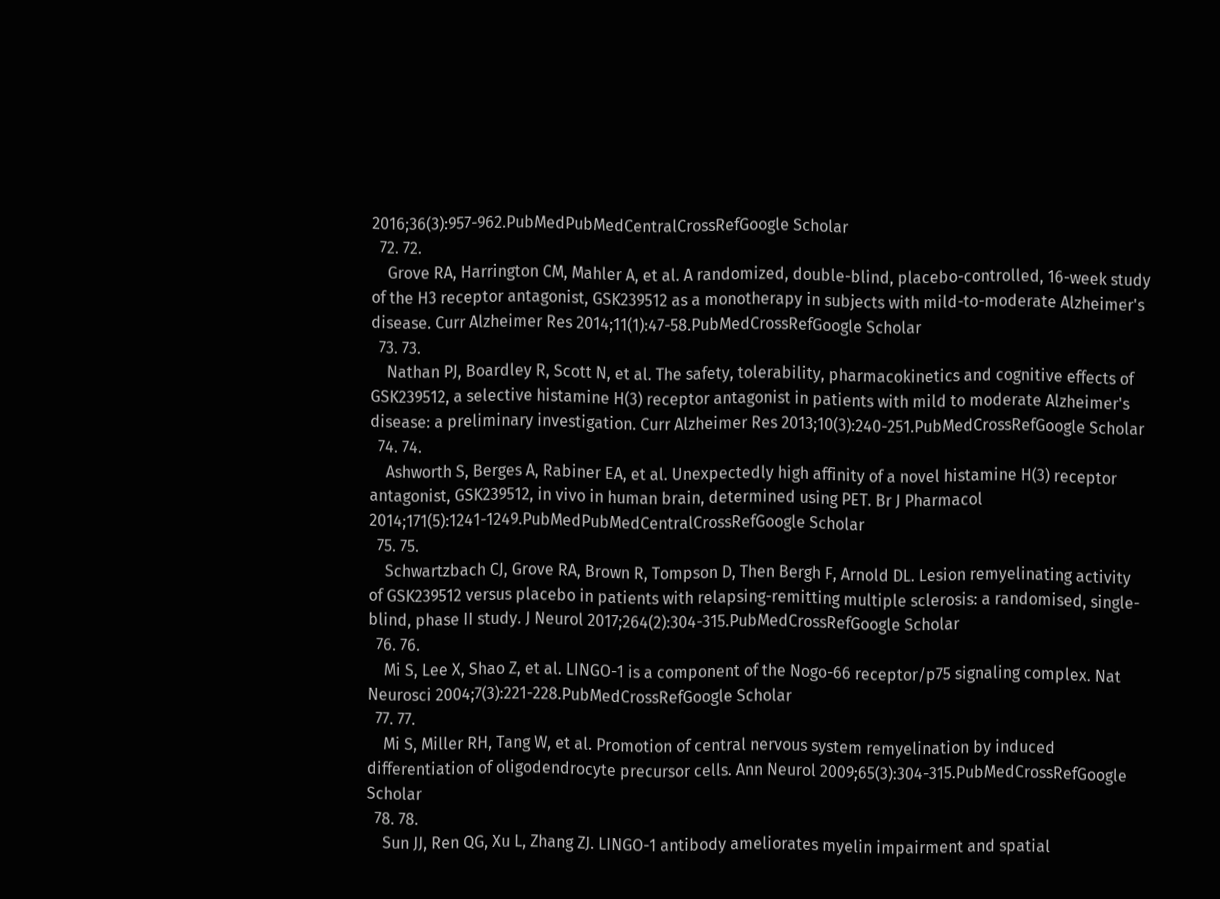2016;36(3):957-962.PubMedPubMedCentralCrossRefGoogle Scholar
  72. 72.
    Grove RA, Harrington CM, Mahler A, et al. A randomized, double-blind, placebo-controlled, 16-week study of the H3 receptor antagonist, GSK239512 as a monotherapy in subjects with mild-to-moderate Alzheimer's disease. Curr Alzheimer Res 2014;11(1):47-58.PubMedCrossRefGoogle Scholar
  73. 73.
    Nathan PJ, Boardley R, Scott N, et al. The safety, tolerability, pharmacokinetics and cognitive effects of GSK239512, a selective histamine H(3) receptor antagonist in patients with mild to moderate Alzheimer's disease: a preliminary investigation. Curr Alzheimer Res 2013;10(3):240-251.PubMedCrossRefGoogle Scholar
  74. 74.
    Ashworth S, Berges A, Rabiner EA, et al. Unexpectedly high affinity of a novel histamine H(3) receptor antagonist, GSK239512, in vivo in human brain, determined using PET. Br J Pharmacol 2014;171(5):1241-1249.PubMedPubMedCentralCrossRefGoogle Scholar
  75. 75.
    Schwartzbach CJ, Grove RA, Brown R, Tompson D, Then Bergh F, Arnold DL. Lesion remyelinating activity of GSK239512 versus placebo in patients with relapsing-remitting multiple sclerosis: a randomised, single-blind, phase II study. J Neurol 2017;264(2):304-315.PubMedCrossRefGoogle Scholar
  76. 76.
    Mi S, Lee X, Shao Z, et al. LINGO-1 is a component of the Nogo-66 receptor/p75 signaling complex. Nat Neurosci 2004;7(3):221-228.PubMedCrossRefGoogle Scholar
  77. 77.
    Mi S, Miller RH, Tang W, et al. Promotion of central nervous system remyelination by induced differentiation of oligodendrocyte precursor cells. Ann Neurol 2009;65(3):304-315.PubMedCrossRefGoogle Scholar
  78. 78.
    Sun JJ, Ren QG, Xu L, Zhang ZJ. LINGO-1 antibody ameliorates myelin impairment and spatial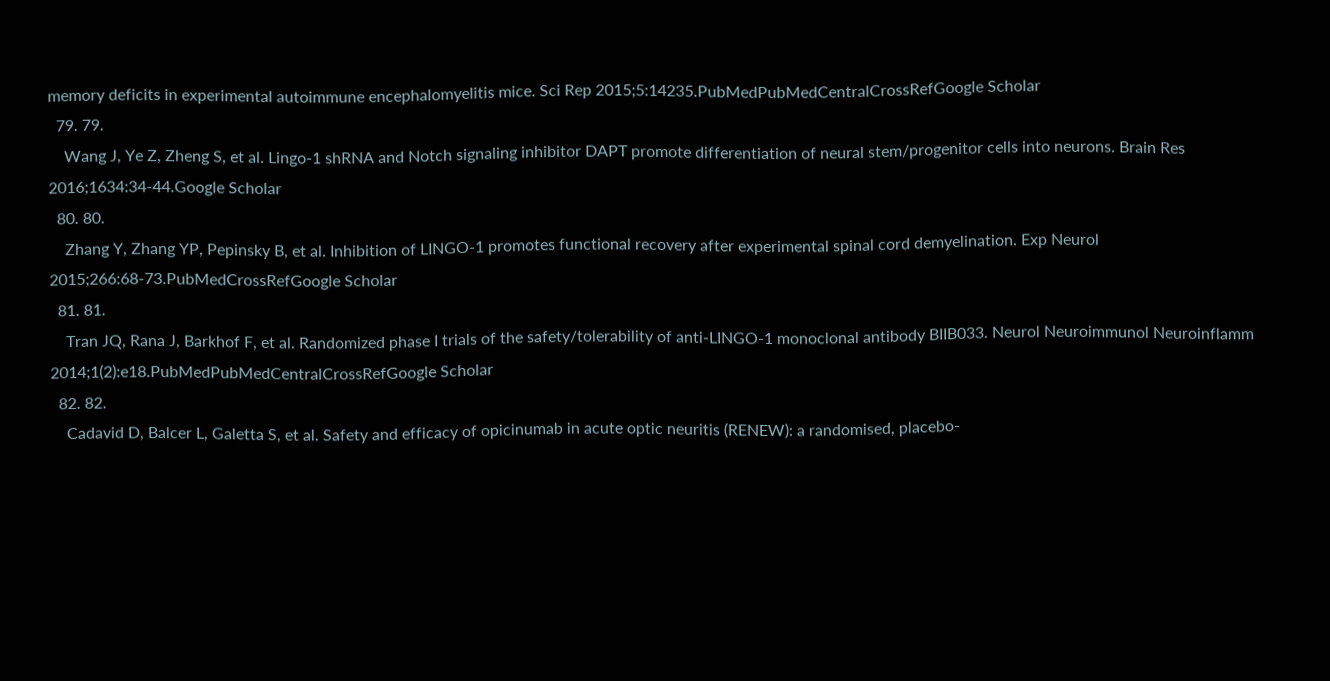memory deficits in experimental autoimmune encephalomyelitis mice. Sci Rep 2015;5:14235.PubMedPubMedCentralCrossRefGoogle Scholar
  79. 79.
    Wang J, Ye Z, Zheng S, et al. Lingo-1 shRNA and Notch signaling inhibitor DAPT promote differentiation of neural stem/progenitor cells into neurons. Brain Res 2016;1634:34-44.Google Scholar
  80. 80.
    Zhang Y, Zhang YP, Pepinsky B, et al. Inhibition of LINGO-1 promotes functional recovery after experimental spinal cord demyelination. Exp Neurol 2015;266:68-73.PubMedCrossRefGoogle Scholar
  81. 81.
    Tran JQ, Rana J, Barkhof F, et al. Randomized phase I trials of the safety/tolerability of anti-LINGO-1 monoclonal antibody BIIB033. Neurol Neuroimmunol Neuroinflamm 2014;1(2):e18.PubMedPubMedCentralCrossRefGoogle Scholar
  82. 82.
    Cadavid D, Balcer L, Galetta S, et al. Safety and efficacy of opicinumab in acute optic neuritis (RENEW): a randomised, placebo-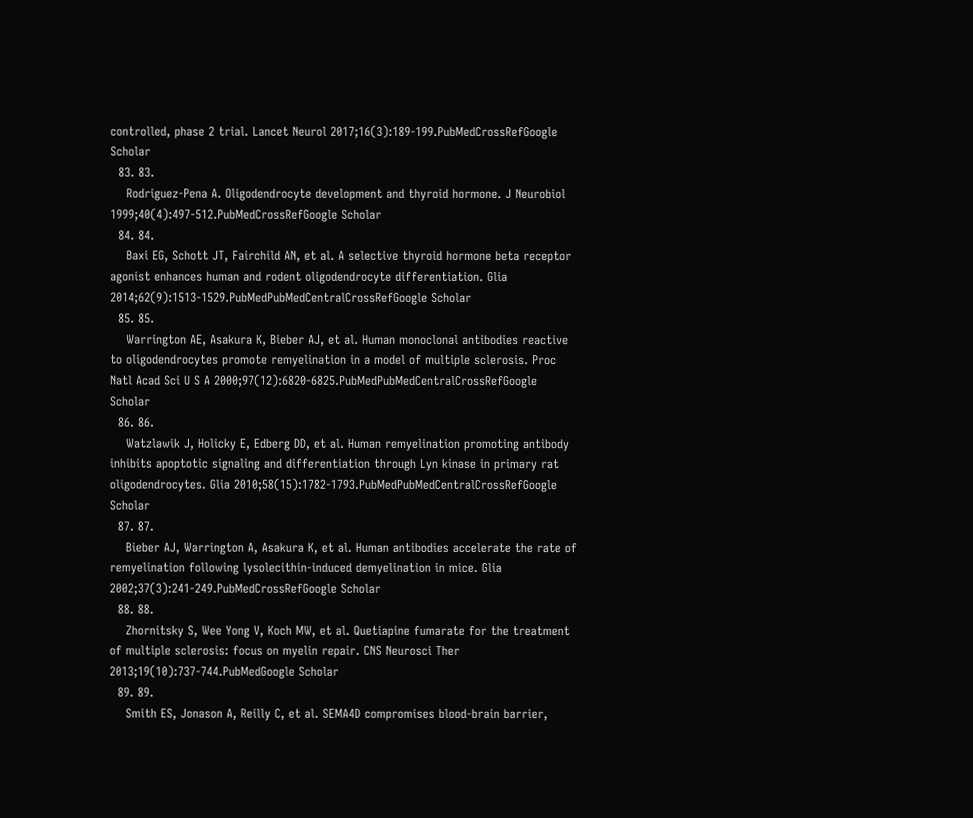controlled, phase 2 trial. Lancet Neurol 2017;16(3):189-199.PubMedCrossRefGoogle Scholar
  83. 83.
    Rodriguez-Pena A. Oligodendrocyte development and thyroid hormone. J Neurobiol 1999;40(4):497-512.PubMedCrossRefGoogle Scholar
  84. 84.
    Baxi EG, Schott JT, Fairchild AN, et al. A selective thyroid hormone beta receptor agonist enhances human and rodent oligodendrocyte differentiation. Glia 2014;62(9):1513-1529.PubMedPubMedCentralCrossRefGoogle Scholar
  85. 85.
    Warrington AE, Asakura K, Bieber AJ, et al. Human monoclonal antibodies reactive to oligodendrocytes promote remyelination in a model of multiple sclerosis. Proc Natl Acad Sci U S A 2000;97(12):6820-6825.PubMedPubMedCentralCrossRefGoogle Scholar
  86. 86.
    Watzlawik J, Holicky E, Edberg DD, et al. Human remyelination promoting antibody inhibits apoptotic signaling and differentiation through Lyn kinase in primary rat oligodendrocytes. Glia 2010;58(15):1782-1793.PubMedPubMedCentralCrossRefGoogle Scholar
  87. 87.
    Bieber AJ, Warrington A, Asakura K, et al. Human antibodies accelerate the rate of remyelination following lysolecithin-induced demyelination in mice. Glia 2002;37(3):241-249.PubMedCrossRefGoogle Scholar
  88. 88.
    Zhornitsky S, Wee Yong V, Koch MW, et al. Quetiapine fumarate for the treatment of multiple sclerosis: focus on myelin repair. CNS Neurosci Ther 2013;19(10):737-744.PubMedGoogle Scholar
  89. 89.
    Smith ES, Jonason A, Reilly C, et al. SEMA4D compromises blood-brain barrier,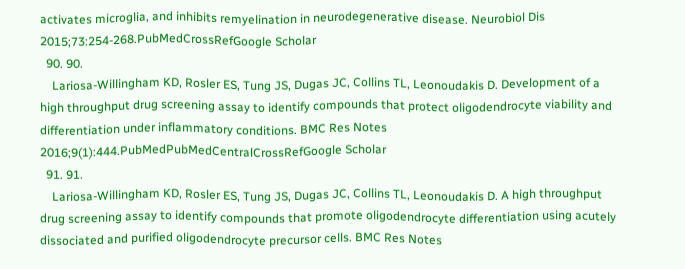activates microglia, and inhibits remyelination in neurodegenerative disease. Neurobiol Dis 2015;73:254-268.PubMedCrossRefGoogle Scholar
  90. 90.
    Lariosa-Willingham KD, Rosler ES, Tung JS, Dugas JC, Collins TL, Leonoudakis D. Development of a high throughput drug screening assay to identify compounds that protect oligodendrocyte viability and differentiation under inflammatory conditions. BMC Res Notes 2016;9(1):444.PubMedPubMedCentralCrossRefGoogle Scholar
  91. 91.
    Lariosa-Willingham KD, Rosler ES, Tung JS, Dugas JC, Collins TL, Leonoudakis D. A high throughput drug screening assay to identify compounds that promote oligodendrocyte differentiation using acutely dissociated and purified oligodendrocyte precursor cells. BMC Res Notes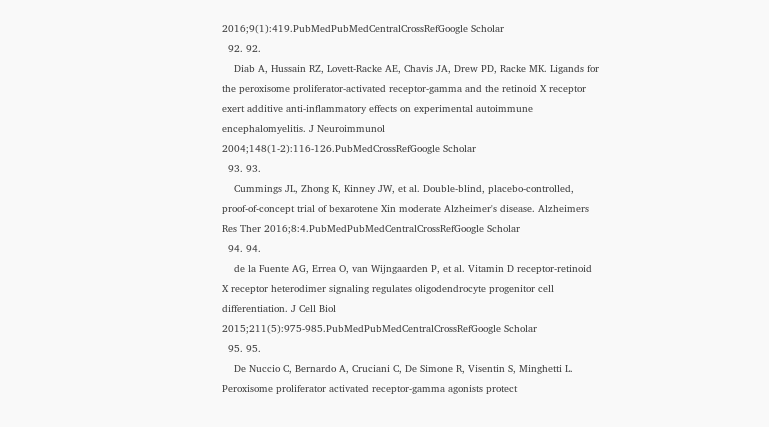2016;9(1):419.PubMedPubMedCentralCrossRefGoogle Scholar
  92. 92.
    Diab A, Hussain RZ, Lovett-Racke AE, Chavis JA, Drew PD, Racke MK. Ligands for the peroxisome proliferator-activated receptor-gamma and the retinoid X receptor exert additive anti-inflammatory effects on experimental autoimmune encephalomyelitis. J Neuroimmunol 2004;148(1-2):116-126.PubMedCrossRefGoogle Scholar
  93. 93.
    Cummings JL, Zhong K, Kinney JW, et al. Double-blind, placebo-controlled, proof-of-concept trial of bexarotene Xin moderate Alzheimer's disease. Alzheimers Res Ther 2016;8:4.PubMedPubMedCentralCrossRefGoogle Scholar
  94. 94.
    de la Fuente AG, Errea O, van Wijngaarden P, et al. Vitamin D receptor-retinoid X receptor heterodimer signaling regulates oligodendrocyte progenitor cell differentiation. J Cell Biol 2015;211(5):975-985.PubMedPubMedCentralCrossRefGoogle Scholar
  95. 95.
    De Nuccio C, Bernardo A, Cruciani C, De Simone R, Visentin S, Minghetti L. Peroxisome proliferator activated receptor-gamma agonists protect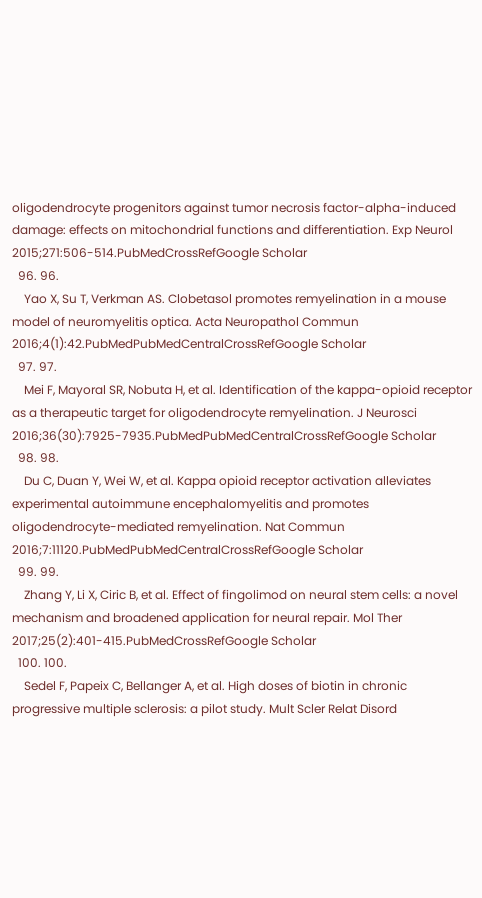oligodendrocyte progenitors against tumor necrosis factor-alpha-induced damage: effects on mitochondrial functions and differentiation. Exp Neurol 2015;271:506-514.PubMedCrossRefGoogle Scholar
  96. 96.
    Yao X, Su T, Verkman AS. Clobetasol promotes remyelination in a mouse model of neuromyelitis optica. Acta Neuropathol Commun 2016;4(1):42.PubMedPubMedCentralCrossRefGoogle Scholar
  97. 97.
    Mei F, Mayoral SR, Nobuta H, et al. Identification of the kappa-opioid receptor as a therapeutic target for oligodendrocyte remyelination. J Neurosci 2016;36(30):7925-7935.PubMedPubMedCentralCrossRefGoogle Scholar
  98. 98.
    Du C, Duan Y, Wei W, et al. Kappa opioid receptor activation alleviates experimental autoimmune encephalomyelitis and promotes oligodendrocyte-mediated remyelination. Nat Commun 2016;7:11120.PubMedPubMedCentralCrossRefGoogle Scholar
  99. 99.
    Zhang Y, Li X, Ciric B, et al. Effect of fingolimod on neural stem cells: a novel mechanism and broadened application for neural repair. Mol Ther 2017;25(2):401-415.PubMedCrossRefGoogle Scholar
  100. 100.
    Sedel F, Papeix C, Bellanger A, et al. High doses of biotin in chronic progressive multiple sclerosis: a pilot study. Mult Scler Relat Disord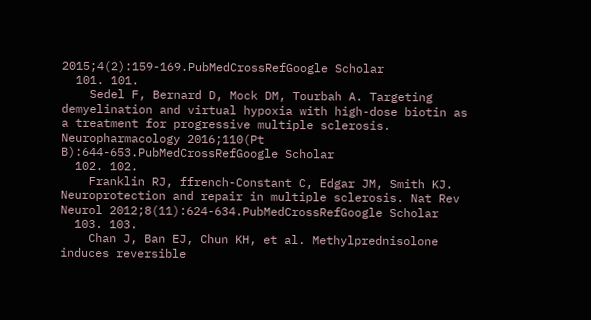2015;4(2):159-169.PubMedCrossRefGoogle Scholar
  101. 101.
    Sedel F, Bernard D, Mock DM, Tourbah A. Targeting demyelination and virtual hypoxia with high-dose biotin as a treatment for progressive multiple sclerosis. Neuropharmacology 2016;110(Pt B):644-653.PubMedCrossRefGoogle Scholar
  102. 102.
    Franklin RJ, ffrench-Constant C, Edgar JM, Smith KJ. Neuroprotection and repair in multiple sclerosis. Nat Rev Neurol 2012;8(11):624-634.PubMedCrossRefGoogle Scholar
  103. 103.
    Chan J, Ban EJ, Chun KH, et al. Methylprednisolone induces reversible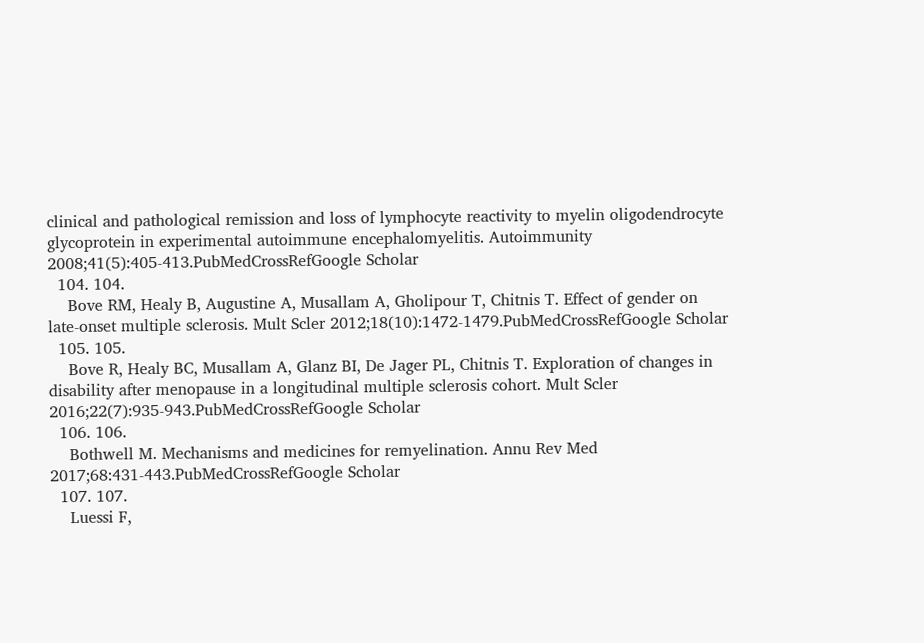clinical and pathological remission and loss of lymphocyte reactivity to myelin oligodendrocyte glycoprotein in experimental autoimmune encephalomyelitis. Autoimmunity 2008;41(5):405-413.PubMedCrossRefGoogle Scholar
  104. 104.
    Bove RM, Healy B, Augustine A, Musallam A, Gholipour T, Chitnis T. Effect of gender on late-onset multiple sclerosis. Mult Scler 2012;18(10):1472-1479.PubMedCrossRefGoogle Scholar
  105. 105.
    Bove R, Healy BC, Musallam A, Glanz BI, De Jager PL, Chitnis T. Exploration of changes in disability after menopause in a longitudinal multiple sclerosis cohort. Mult Scler 2016;22(7):935-943.PubMedCrossRefGoogle Scholar
  106. 106.
    Bothwell M. Mechanisms and medicines for remyelination. Annu Rev Med 2017;68:431-443.PubMedCrossRefGoogle Scholar
  107. 107.
    Luessi F,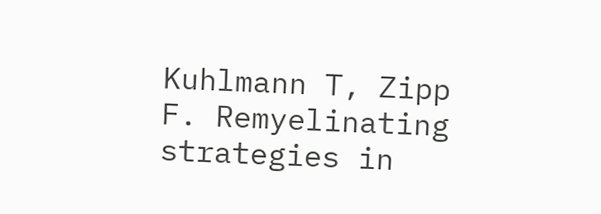Kuhlmann T, Zipp F. Remyelinating strategies in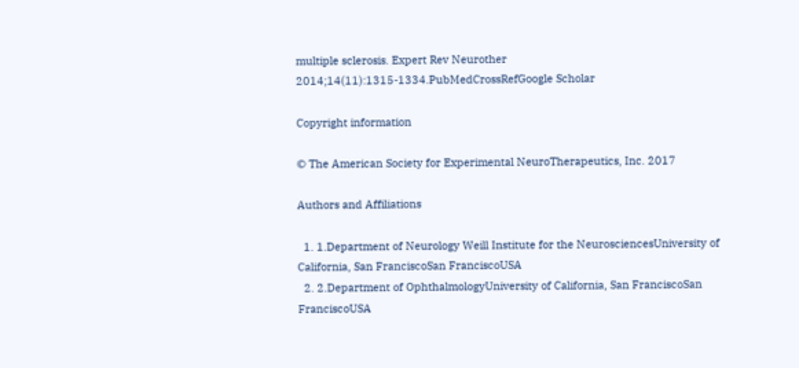multiple sclerosis. Expert Rev Neurother 2014;14(11):1315-1334.PubMedCrossRefGoogle Scholar

Copyright information

© The American Society for Experimental NeuroTherapeutics, Inc. 2017

Authors and Affiliations

  1. 1.Department of Neurology Weill Institute for the NeurosciencesUniversity of California, San FranciscoSan FranciscoUSA
  2. 2.Department of OphthalmologyUniversity of California, San FranciscoSan FranciscoUSA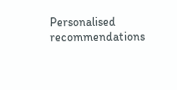Personalised recommendations